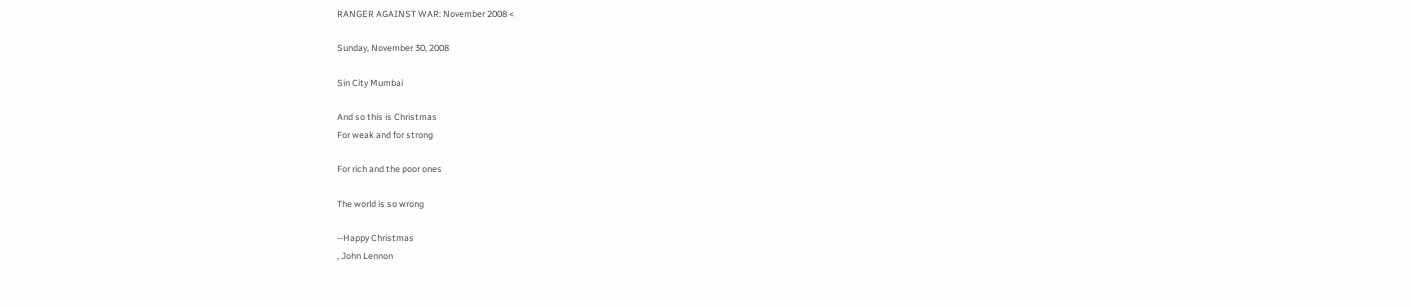RANGER AGAINST WAR: November 2008 <

Sunday, November 30, 2008

Sin City Mumbai

And so this is Christmas
For weak and for strong

For rich and the poor ones

The world is so wrong

--Happy Christmas
, John Lennon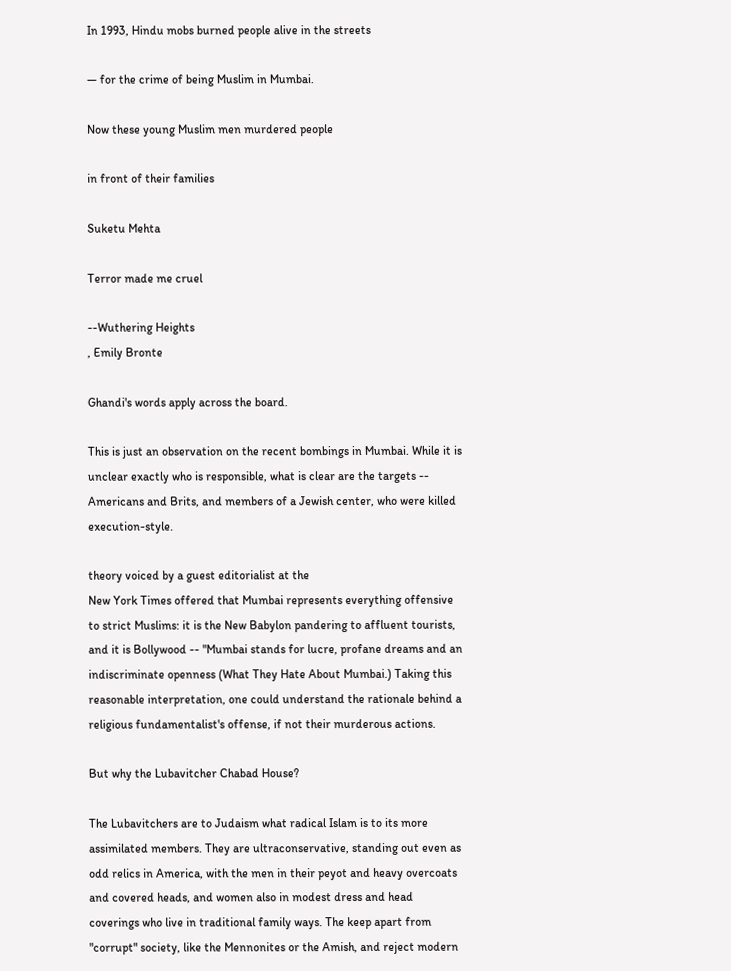In 1993, Hindu mobs burned people alive in the streets

— for the crime of being Muslim in Mumbai.

Now these young Muslim men murdered people

in front of their families

Suketu Mehta

Terror made me cruel

--Wuthering Heights
, Emily Bronte

Ghandi's words apply across the board.

This is just an observation on the recent bombings in Mumbai. While it is unclear exactly who is responsible, what is clear are the targets -- Americans and Brits, and members of a Jewish center, who were killed execution-style.

theory voiced by a guest editorialist at the
New York Times offered that Mumbai represents everything offensive to strict Muslims: it is the New Babylon pandering to affluent tourists, and it is Bollywood -- "Mumbai stands for lucre, profane dreams and an indiscriminate openness (What They Hate About Mumbai.) Taking this reasonable interpretation, one could understand the rationale behind a religious fundamentalist's offense, if not their murderous actions.

But why the Lubavitcher Chabad House?

The Lubavitchers are to Judaism what radical Islam is to its more assimilated members. They are ultraconservative, standing out even as odd relics in America, with the men in their peyot and heavy overcoats and covered heads, and women also in modest dress and head coverings who live in traditional family ways. The keep apart from "corrupt" society, like the Mennonites or the Amish, and reject modern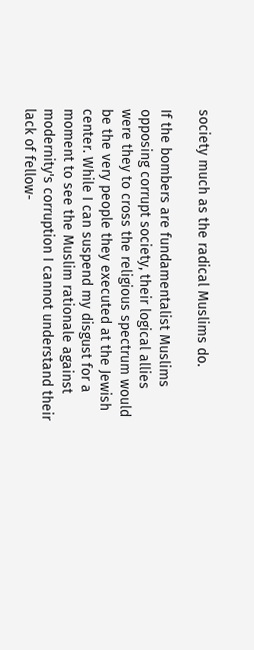society much as the radical Muslims do.

If the bombers are fundamentalist Muslims opposing corrupt society, their logical allies were they to cross the religious spectrum would be the very people they executed at the Jewish center. While I can suspend my disgust for a moment to see the Muslim rationale against modernity's corruption I cannot understand their lack of fellow-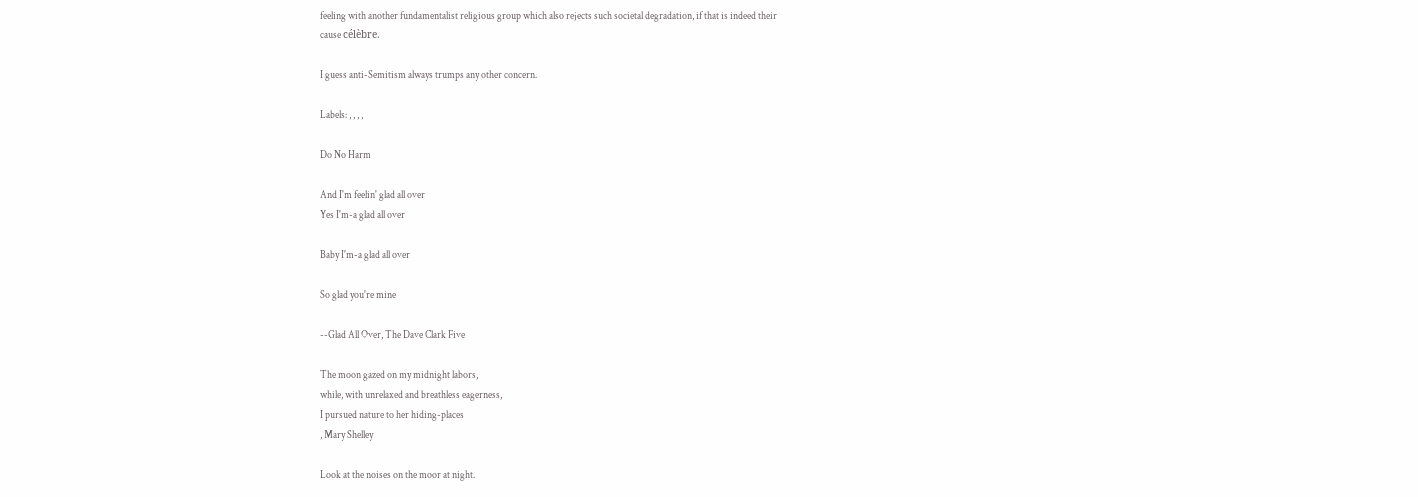feeling with another fundamentalist religious group which also rejects such societal degradation, if that is indeed their
cause célèbre.

I guess anti-Semitism always trumps any other concern.

Labels: , , , ,

Do No Harm

And I'm feelin' glad all over
Yes I'm-a glad all over

Baby I'm-a glad all over

So glad you're mine

--Glad All Over, The Dave Clark Five

The moon gazed on my midnight labors,
while, with unrelaxed and breathless eagerness,
I pursued nature to her hiding-places
, Mary Shelley

Look at the noises on the moor at night.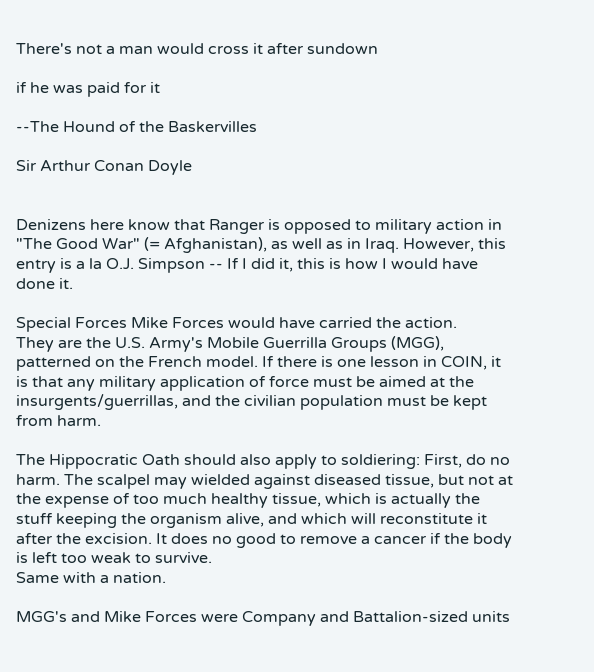There's not a man would cross it after sundown

if he was paid for it

--The Hound of the Baskervilles

Sir Arthur Conan Doyle


Denizens here know that Ranger is opposed to military action in "The Good War" (= Afghanistan), as well as in Iraq. However, this entry is a la O.J. Simpson -- If I did it, this is how I would have done it.

Special Forces Mike Forces would have carried the action.
They are the U.S. Army's Mobile Guerrilla Groups (MGG), patterned on the French model. If there is one lesson in COIN, it is that any military application of force must be aimed at the insurgents/guerrillas, and the civilian population must be kept from harm.

The Hippocratic Oath should also apply to soldiering: First, do no harm. The scalpel may wielded against diseased tissue, but not at the expense of too much healthy tissue, which is actually the stuff keeping the organism alive, and which will reconstitute it after the excision. It does no good to remove a cancer if the body is left too weak to survive.
Same with a nation.

MGG's and Mike Forces were Company and Battalion-sized units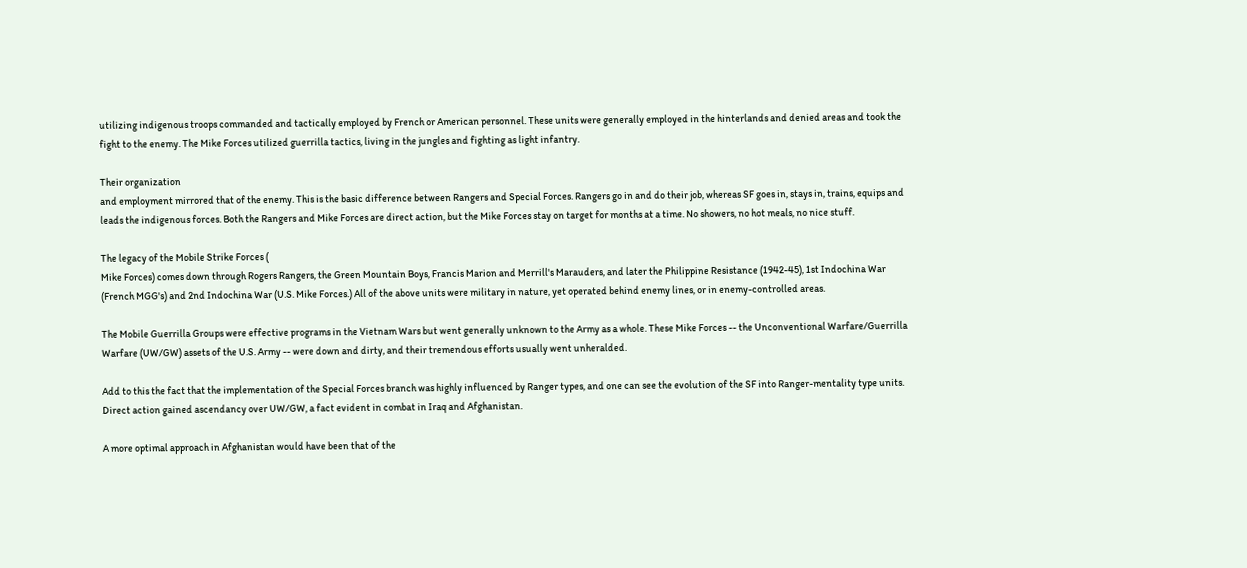utilizing indigenous troops commanded and tactically employed by French or American personnel. These units were generally employed in the hinterlands and denied areas and took the fight to the enemy. The Mike Forces utilized guerrilla tactics, living in the jungles and fighting as light infantry.

Their organization
and employment mirrored that of the enemy. This is the basic difference between Rangers and Special Forces. Rangers go in and do their job, whereas SF goes in, stays in, trains, equips and leads the indigenous forces. Both the Rangers and Mike Forces are direct action, but the Mike Forces stay on target for months at a time. No showers, no hot meals, no nice stuff.

The legacy of the Mobile Strike Forces (
Mike Forces) comes down through Rogers Rangers, the Green Mountain Boys, Francis Marion and Merrill's Marauders, and later the Philippine Resistance (1942-45), 1st Indochina War (French MGG's) and 2nd Indochina War (U.S. Mike Forces.) All of the above units were military in nature, yet operated behind enemy lines, or in enemy-controlled areas.

The Mobile Guerrilla Groups were effective programs in the Vietnam Wars but went generally unknown to the Army as a whole. These Mike Forces -- the Unconventional Warfare/Guerrilla Warfare (UW/GW) assets of the U.S. Army -- were down and dirty, and their tremendous efforts usually went unheralded.

Add to this the fact that the implementation of the Special Forces branch was highly influenced by Ranger types, and one can see the evolution of the SF into Ranger-mentality type units. Direct action gained ascendancy over UW/GW, a fact evident in combat in Iraq and Afghanistan.

A more optimal approach in Afghanistan would have been that of the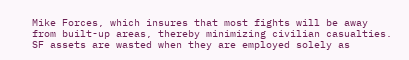Mike Forces, which insures that most fights will be away from built-up areas, thereby minimizing civilian casualties.
SF assets are wasted when they are employed solely as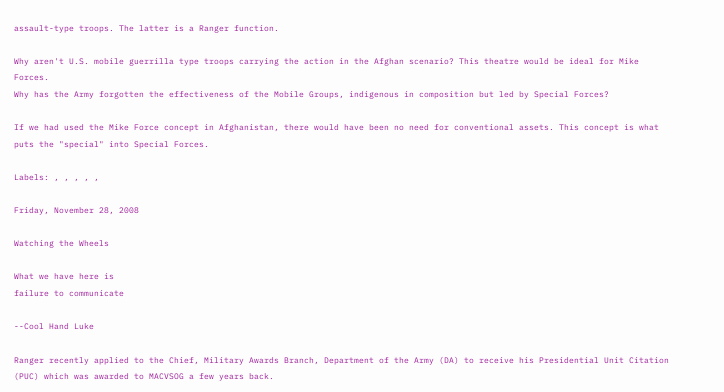assault-type troops. The latter is a Ranger function.

Why aren't U.S. mobile guerrilla type troops carrying the action in the Afghan scenario? This theatre would be ideal for Mike Forces.
Why has the Army forgotten the effectiveness of the Mobile Groups, indigenous in composition but led by Special Forces?

If we had used the Mike Force concept in Afghanistan, there would have been no need for conventional assets. This concept is what puts the "special" into Special Forces.

Labels: , , , , ,

Friday, November 28, 2008

Watching the Wheels

What we have here is
failure to communicate

--Cool Hand Luke

Ranger recently applied to the Chief, Military Awards Branch, Department of the Army (DA) to receive his Presidential Unit Citation (PUC) which was awarded to MACVSOG a few years back.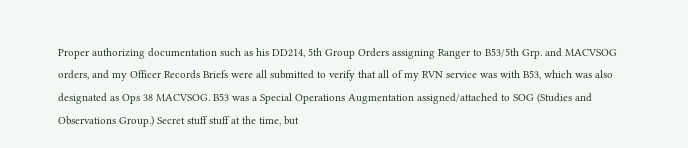Proper authorizing documentation such as his DD214, 5th Group Orders assigning Ranger to B53/5th Grp. and MACVSOG orders, and my Officer Records Briefs were all submitted to verify that all of my RVN service was with B53, which was also designated as Ops 38 MACVSOG. B53 was a Special Operations Augmentation assigned/attached to SOG (Studies and Observations Group.) Secret stuff stuff at the time, but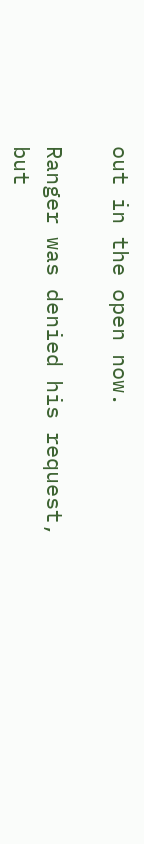out in the open now.

Ranger was denied his request,
but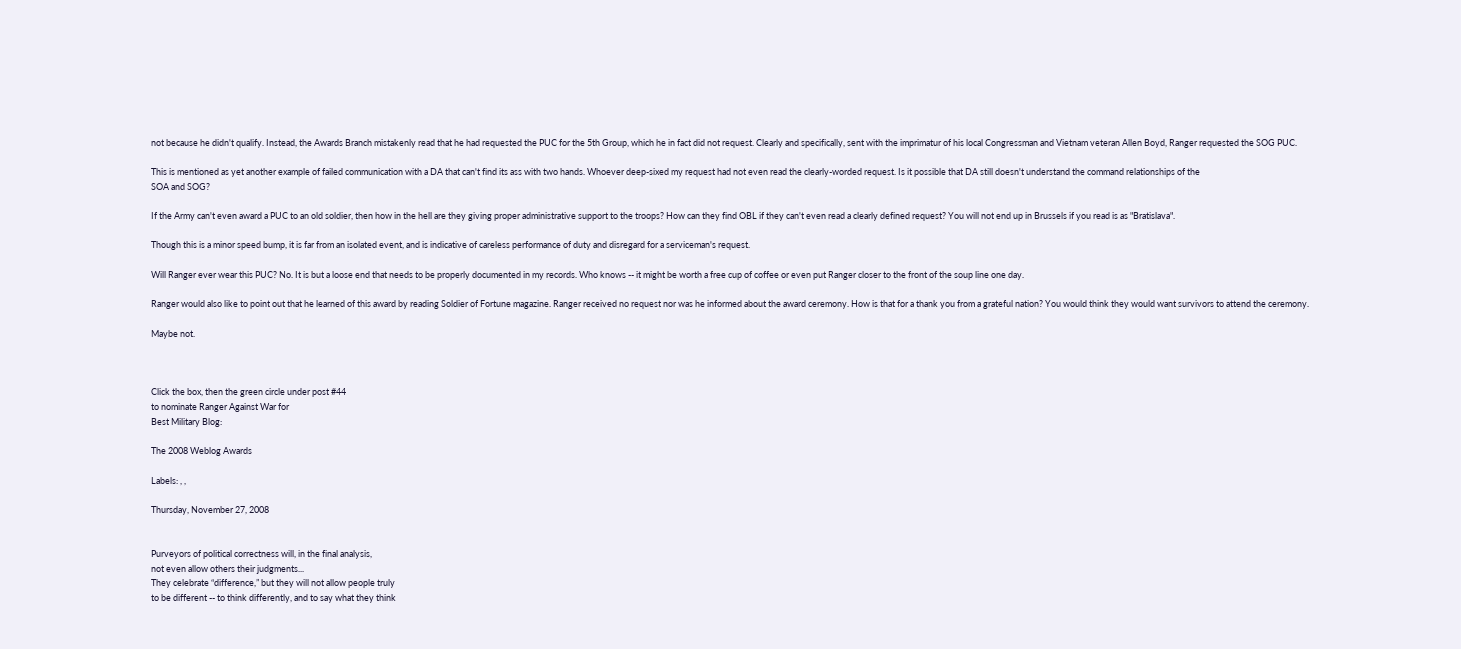not because he didn't qualify. Instead, the Awards Branch mistakenly read that he had requested the PUC for the 5th Group, which he in fact did not request. Clearly and specifically, sent with the imprimatur of his local Congressman and Vietnam veteran Allen Boyd, Ranger requested the SOG PUC.

This is mentioned as yet another example of failed communication with a DA that can't find its ass with two hands. Whoever deep-sixed my request had not even read the clearly-worded request. Is it possible that DA still doesn't understand the command relationships of the
SOA and SOG?

If the Army can't even award a PUC to an old soldier, then how in the hell are they giving proper administrative support to the troops? How can they find OBL if they can't even read a clearly defined request? You will not end up in Brussels if you read is as "Bratislava".

Though this is a minor speed bump, it is far from an isolated event, and is indicative of careless performance of duty and disregard for a serviceman's request.

Will Ranger ever wear this PUC? No. It is but a loose end that needs to be properly documented in my records. Who knows -- it might be worth a free cup of coffee or even put Ranger closer to the front of the soup line one day.

Ranger would also like to point out that he learned of this award by reading Soldier of Fortune magazine. Ranger received no request nor was he informed about the award ceremony. How is that for a thank you from a grateful nation? You would think they would want survivors to attend the ceremony.

Maybe not.



Click the box, then the green circle under post #44
to nominate Ranger Against War for
Best Military Blog:

The 2008 Weblog Awards

Labels: , ,

Thursday, November 27, 2008


Purveyors of political correctness will, in the final analysis,
not even allow others their judgments...
They celebrate “difference,” but they will not allow people truly
to be different -- to think differently, and to say what they think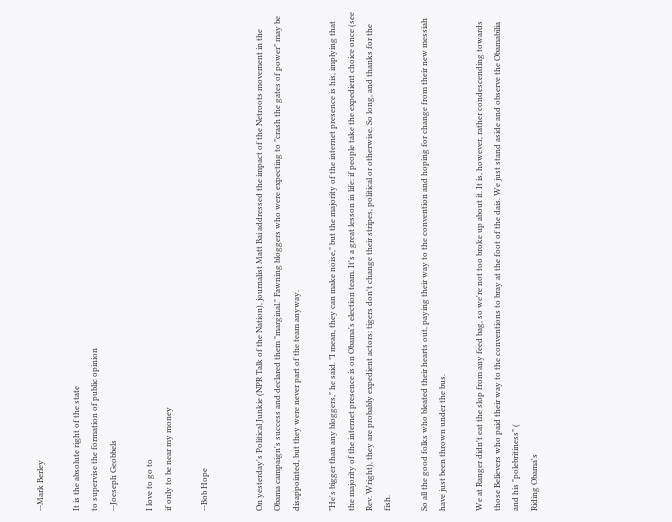--Mark Berley

It is the absolute right of the state
to supervise the formation of public opinion
--Joeseph Geobbels

I love to go to
if only to be near my money

--Bob Hope


On yesterday's Political Junkie (NPR Talk of the Nation), journalist Matt Bai addressed the impact of the Netroots movement in the Obama campaign's success and declared them "marginal." Fawning bloggers who were expecting to "crash the gates of power" may be disappointed, but they were never part of the team anyway.

"He's bigger than any bloggers," he said. "I mean, they can make noise," but the majority of the internet presence is his, implying that the majority of the internet presence is on Obama's election team. It's a great lesson in life: if people take the expedient choice once (see Rev. Wright), they are probably expedient actors: tigers don't change their stripes, political or otherwise. So long, and thanks for the fish.

So all the good folks who bleated their hearts out, paying their way to the convention and hoping for change from their new messiah have just been thrown under the bus.

We at Ranger didn't eat the slop from any feed bag, so we're not too broke up about it. It is, however, rather condescending towards those Believers who paid their way to the conventions to bray at the foot of the dais. We just stand aside and observe the Obamabilia and his "polebritiness" (
Riding Obama's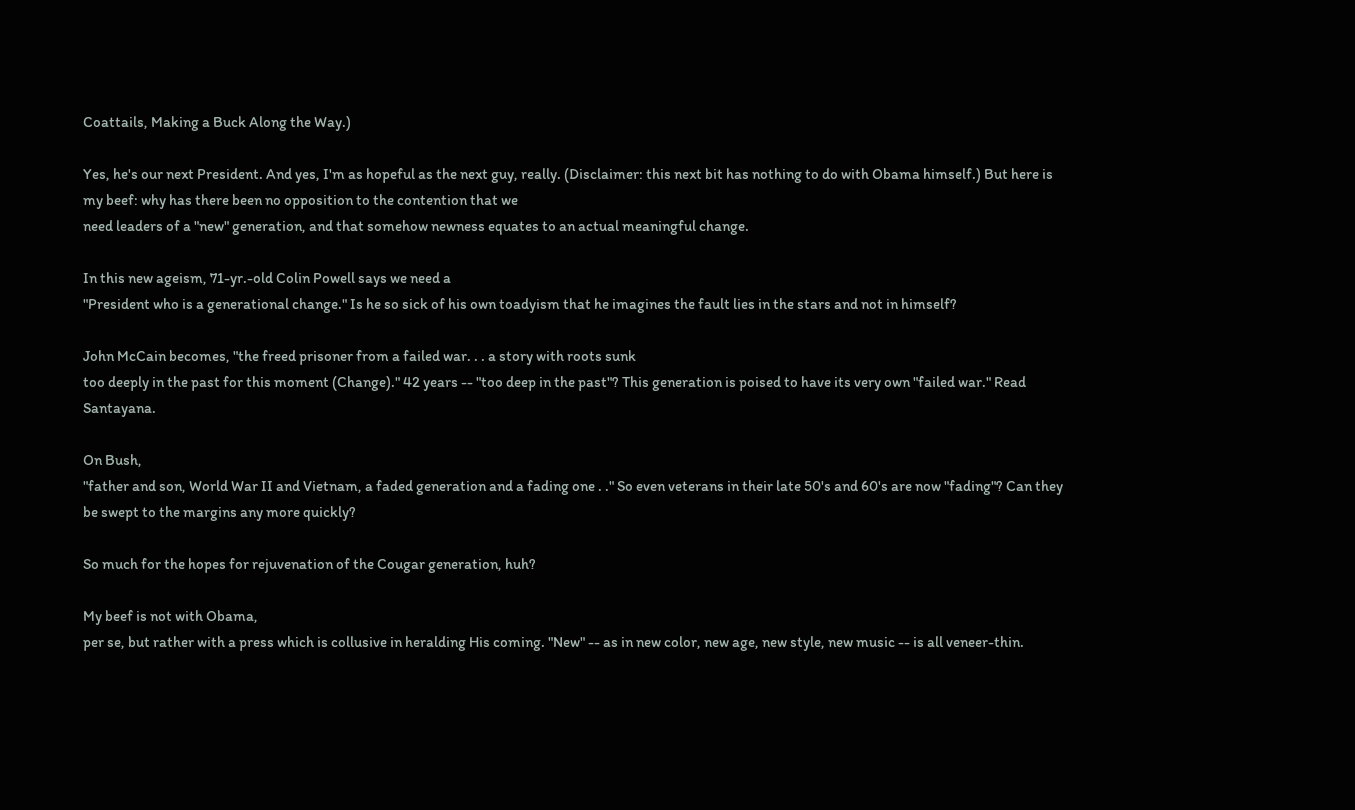Coattails, Making a Buck Along the Way.)

Yes, he's our next President. And yes, I'm as hopeful as the next guy, really. (Disclaimer: this next bit has nothing to do with Obama himself.) But here is my beef: why has there been no opposition to the contention that we
need leaders of a "new" generation, and that somehow newness equates to an actual meaningful change.

In this new ageism, 71-yr.-old Colin Powell says we need a
"President who is a generational change." Is he so sick of his own toadyism that he imagines the fault lies in the stars and not in himself?

John McCain becomes, "the freed prisoner from a failed war. . . a story with roots sunk
too deeply in the past for this moment (Change)." 42 years -- "too deep in the past"? This generation is poised to have its very own "failed war." Read Santayana.

On Bush,
"father and son, World War II and Vietnam, a faded generation and a fading one . ." So even veterans in their late 50's and 60's are now "fading"? Can they be swept to the margins any more quickly?

So much for the hopes for rejuvenation of the Cougar generation, huh?

My beef is not with Obama,
per se, but rather with a press which is collusive in heralding His coming. "New" -- as in new color, new age, new style, new music -- is all veneer-thin.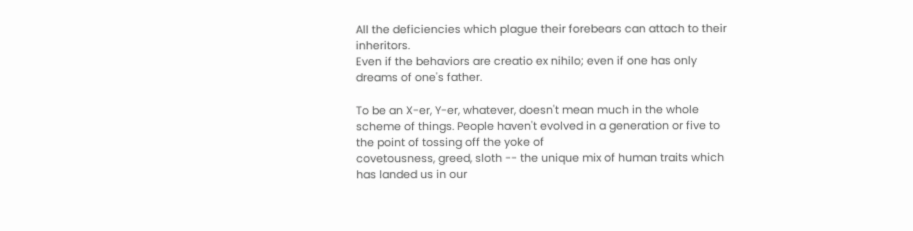All the deficiencies which plague their forebears can attach to their inheritors.
Even if the behaviors are creatio ex nihilo; even if one has only dreams of one's father.

To be an X-er, Y-er, whatever, doesn't mean much in the whole scheme of things. People haven't evolved in a generation or five to the point of tossing off the yoke of
covetousness, greed, sloth -- the unique mix of human traits which has landed us in our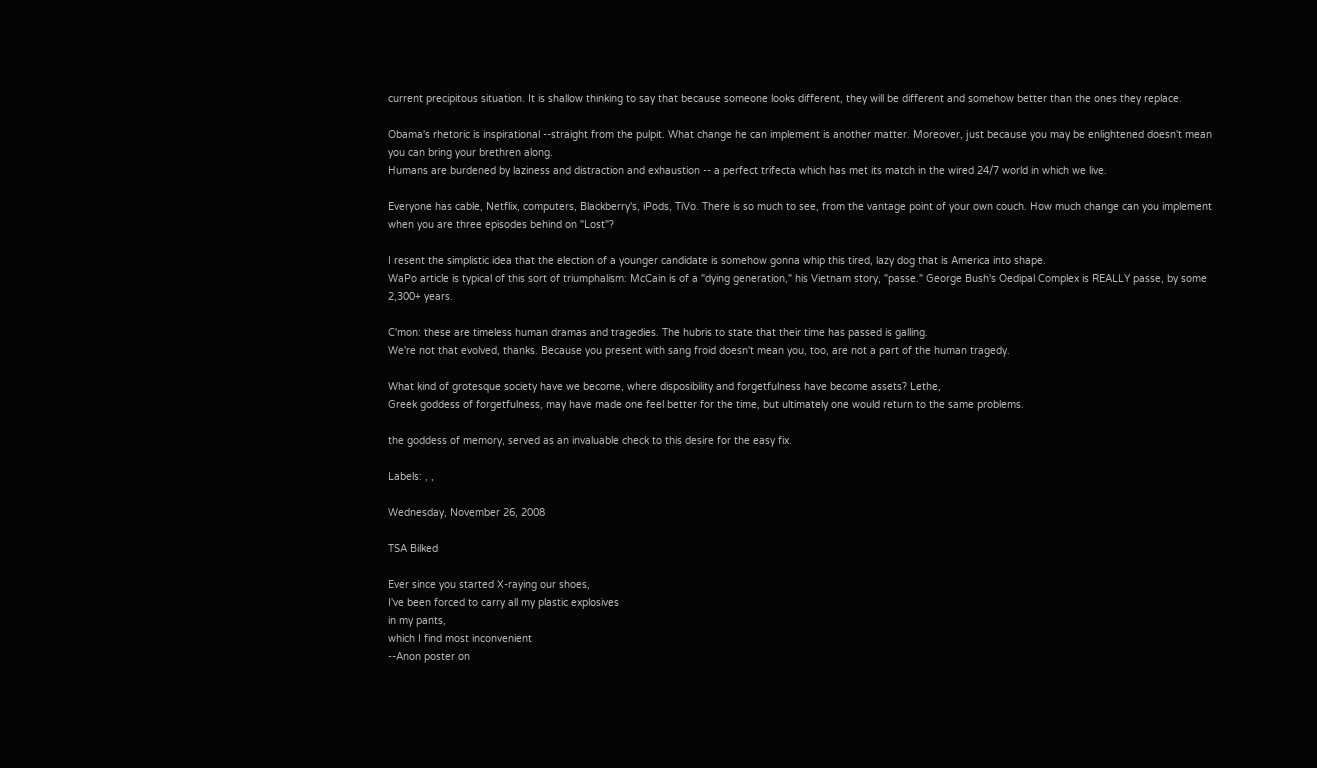current precipitous situation. It is shallow thinking to say that because someone looks different, they will be different and somehow better than the ones they replace.

Obama's rhetoric is inspirational --straight from the pulpit. What change he can implement is another matter. Moreover, just because you may be enlightened doesn't mean you can bring your brethren along.
Humans are burdened by laziness and distraction and exhaustion -- a perfect trifecta which has met its match in the wired 24/7 world in which we live.

Everyone has cable, Netflix, computers, Blackberry's, iPods, TiVo. There is so much to see, from the vantage point of your own couch. How much change can you implement when you are three episodes behind on "Lost"?

I resent the simplistic idea that the election of a younger candidate is somehow gonna whip this tired, lazy dog that is America into shape.
WaPo article is typical of this sort of triumphalism: McCain is of a "dying generation," his Vietnam story, "passe." George Bush's Oedipal Complex is REALLY passe, by some 2,300+ years.

C'mon: these are timeless human dramas and tragedies. The hubris to state that their time has passed is galling.
We're not that evolved, thanks. Because you present with sang froid doesn't mean you, too, are not a part of the human tragedy.

What kind of grotesque society have we become, where disposibility and forgetfulness have become assets? Lethe,
Greek goddess of forgetfulness, may have made one feel better for the time, but ultimately one would return to the same problems.

the goddess of memory, served as an invaluable check to this desire for the easy fix.

Labels: , ,

Wednesday, November 26, 2008

TSA Bilked

Ever since you started X-raying our shoes,
I've been forced to carry all my plastic explosives
in my pants,
which I find most inconvenient
--Anon poster on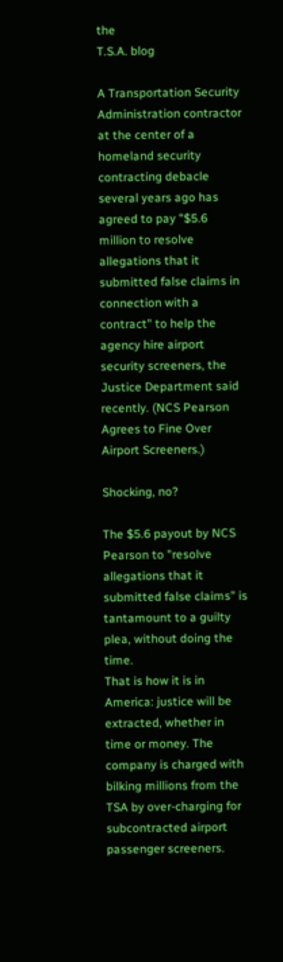the
T.S.A. blog

A Transportation Security Administration contractor at the center of a homeland security contracting debacle several years ago has agreed to pay "$5.6 million to resolve allegations that it submitted false claims in connection with a contract" to help the agency hire airport security screeners, the Justice Department said recently. (NCS Pearson Agrees to Fine Over Airport Screeners.)

Shocking, no?

The $5.6 payout by NCS Pearson to "resolve allegations that it submitted false claims" is tantamount to a guilty plea, without doing the time.
That is how it is in America: justice will be extracted, whether in time or money. The company is charged with bilking millions from the TSA by over-charging for subcontracted airport passenger screeners.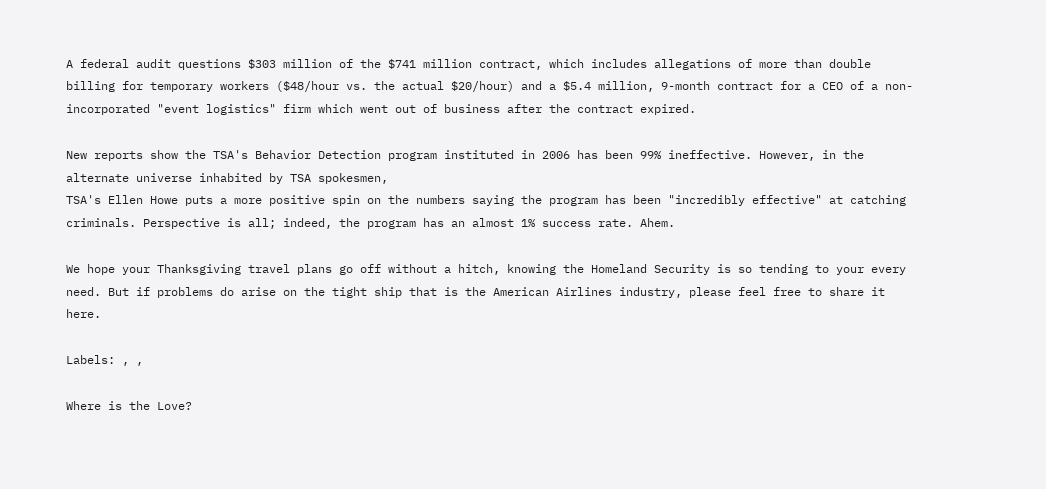A federal audit questions $303 million of the $741 million contract, which includes allegations of more than double billing for temporary workers ($48/hour vs. the actual $20/hour) and a $5.4 million, 9-month contract for a CEO of a non-incorporated "event logistics" firm which went out of business after the contract expired.

New reports show the TSA's Behavior Detection program instituted in 2006 has been 99% ineffective. However, in the alternate universe inhabited by TSA spokesmen,
TSA's Ellen Howe puts a more positive spin on the numbers saying the program has been "incredibly effective" at catching criminals. Perspective is all; indeed, the program has an almost 1% success rate. Ahem.

We hope your Thanksgiving travel plans go off without a hitch, knowing the Homeland Security is so tending to your every need. But if problems do arise on the tight ship that is the American Airlines industry, please feel free to share it here.

Labels: , ,

Where is the Love?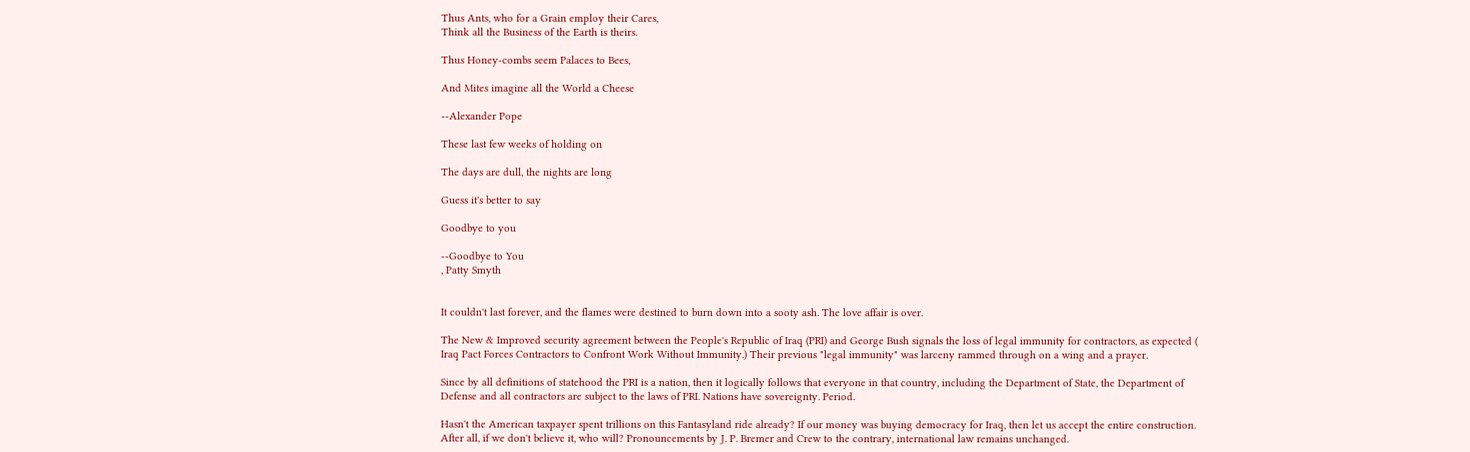Thus Ants, who for a Grain employ their Cares,
Think all the Business of the Earth is theirs.

Thus Honey-combs seem Palaces to Bees,

And Mites imagine all the World a Cheese

--Alexander Pope

These last few weeks of holding on

The days are dull, the nights are long

Guess it's better to say

Goodbye to you

--Goodbye to You
, Patty Smyth


It couldn't last forever, and the flames were destined to burn down into a sooty ash. The love affair is over.

The New & Improved security agreement between the People's Republic of Iraq (PRI) and George Bush signals the loss of legal immunity for contractors, as expected (
Iraq Pact Forces Contractors to Confront Work Without Immunity.) Their previous "legal immunity" was larceny rammed through on a wing and a prayer.

Since by all definitions of statehood the PRI is a nation, then it logically follows that everyone in that country, including the Department of State, the Department of Defense and all contractors are subject to the laws of PRI. Nations have sovereignty. Period.

Hasn't the American taxpayer spent trillions on this Fantasyland ride already? If our money was buying democracy for Iraq, then let us accept the entire construction. After all, if we don't believe it, who will? Pronouncements by J. P. Bremer and Crew to the contrary, international law remains unchanged.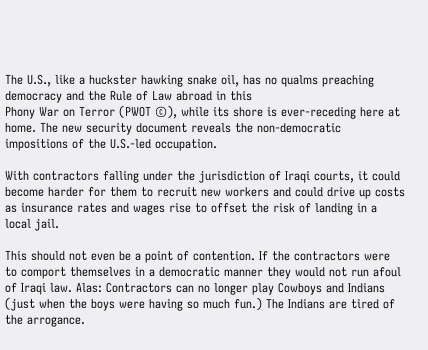The U.S., like a huckster hawking snake oil, has no qualms preaching democracy and the Rule of Law abroad in this
Phony War on Terror (PWOT ©), while its shore is ever-receding here at home. The new security document reveals the non-democratic impositions of the U.S.-led occupation.

With contractors falling under the jurisdiction of Iraqi courts, it could become harder for them to recruit new workers and could drive up costs as insurance rates and wages rise to offset the risk of landing in a local jail.

This should not even be a point of contention. If the contractors were to comport themselves in a democratic manner they would not run afoul of Iraqi law. Alas: Contractors can no longer play Cowboys and Indians (just when the boys were having so much fun.) The Indians are tired of the arrogance.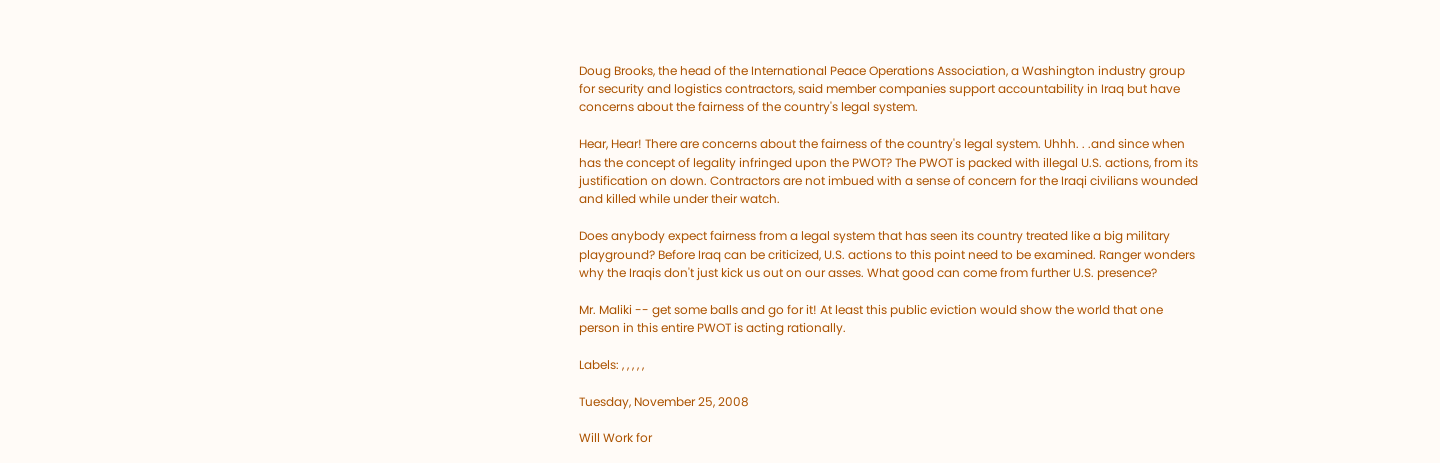Doug Brooks, the head of the International Peace Operations Association, a Washington industry group for security and logistics contractors, said member companies support accountability in Iraq but have concerns about the fairness of the country's legal system.

Hear, Hear! There are concerns about the fairness of the country's legal system. Uhhh. . .and since when has the concept of legality infringed upon the PWOT? The PWOT is packed with illegal U.S. actions, from its justification on down. Contractors are not imbued with a sense of concern for the Iraqi civilians wounded and killed while under their watch.

Does anybody expect fairness from a legal system that has seen its country treated like a big military playground? Before Iraq can be criticized, U.S. actions to this point need to be examined. Ranger wonders why the Iraqis don't just kick us out on our asses. What good can come from further U.S. presence?

Mr. Maliki -- get some balls and go for it! At least this public eviction would show the world that one person in this entire PWOT is acting rationally.

Labels: , , , , ,

Tuesday, November 25, 2008

Will Work for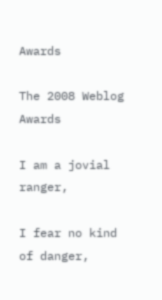Awards

The 2008 Weblog Awards

I am a jovial ranger,

I fear no kind of danger,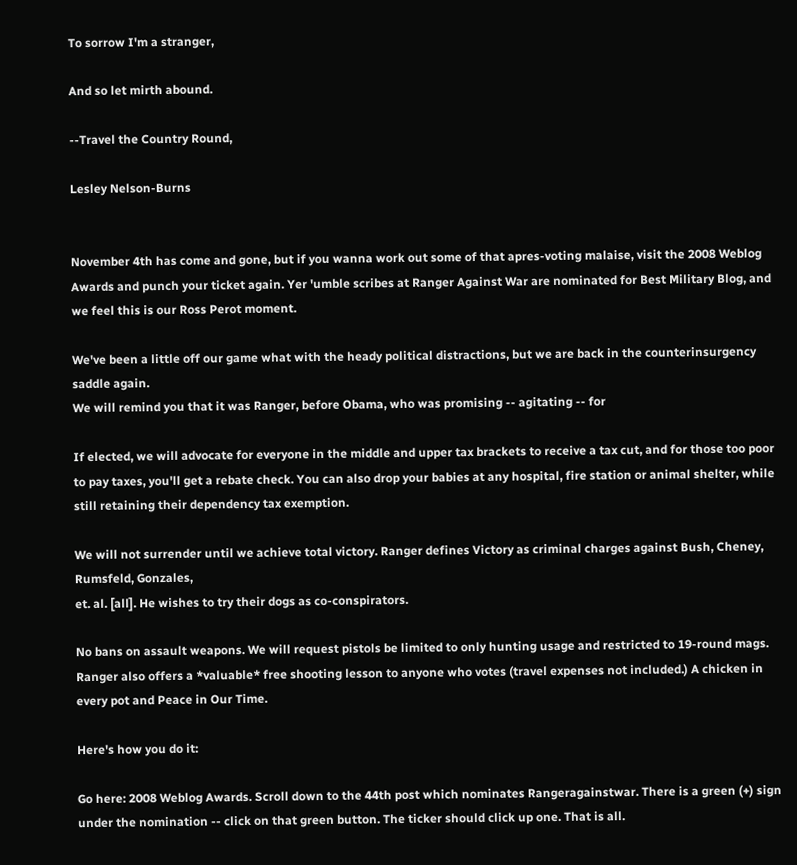To sorrow I'm a stranger,

And so let mirth abound.

--Travel the Country Round,

Lesley Nelson-Burns


November 4th has come and gone, but if you wanna work out some of that apres-voting malaise, visit the 2008 Weblog Awards and punch your ticket again. Yer 'umble scribes at Ranger Against War are nominated for Best Military Blog, and we feel this is our Ross Perot moment.

We've been a little off our game what with the heady political distractions, but we are back in the counterinsurgency saddle again.
We will remind you that it was Ranger, before Obama, who was promising -- agitating -- for

If elected, we will advocate for everyone in the middle and upper tax brackets to receive a tax cut, and for those too poor to pay taxes, you'll get a rebate check. You can also drop your babies at any hospital, fire station or animal shelter, while still retaining their dependency tax exemption.

We will not surrender until we achieve total victory. Ranger defines Victory as criminal charges against Bush, Cheney, Rumsfeld, Gonzales,
et. al. [all]. He wishes to try their dogs as co-conspirators.

No bans on assault weapons. We will request pistols be limited to only hunting usage and restricted to 19-round mags. Ranger also offers a *valuable* free shooting lesson to anyone who votes (travel expenses not included.) A chicken in every pot and Peace in Our Time.

Here's how you do it:

Go here: 2008 Weblog Awards. Scroll down to the 44th post which nominates Rangeragainstwar. There is a green (+) sign under the nomination -- click on that green button. The ticker should click up one. That is all.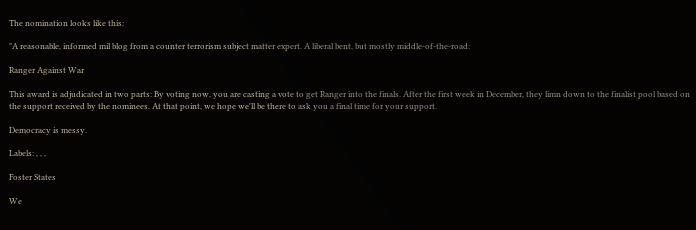The nomination looks like this:

"A reasonable, informed mil blog from a counter terrorism subject matter expert. A liberal bent, but mostly middle-of-the-road:

Ranger Against War

This award is adjudicated in two parts: By voting now, you are casting a vote to get Ranger into the finals. After the first week in December, they limn down to the finalist pool based on the support received by the nominees. At that point, we hope we'll be there to ask you a final time for your support.

Democracy is messy.

Labels: , , ,

Foster States

We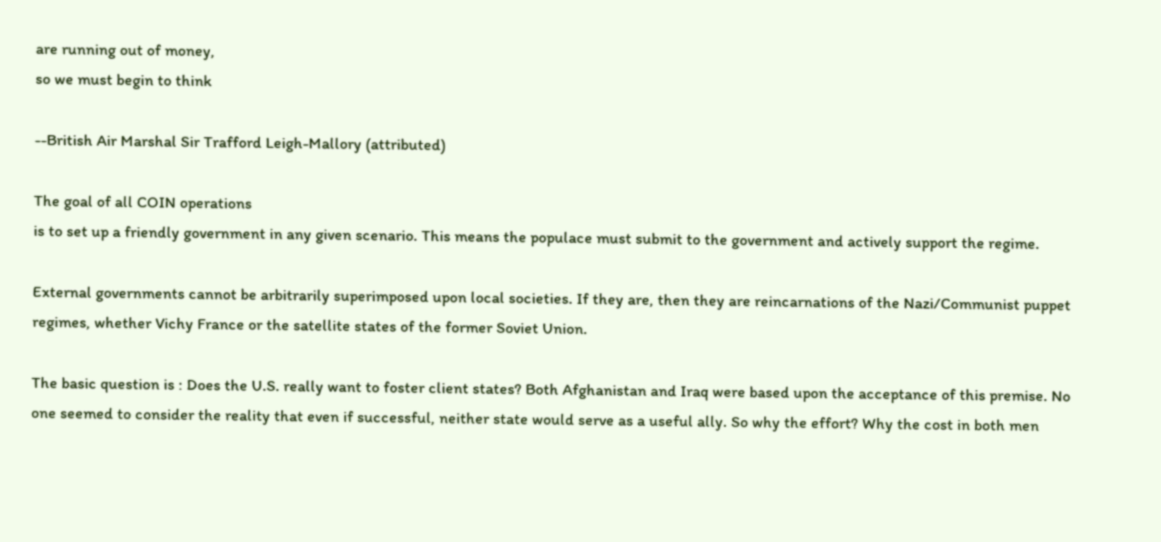are running out of money,
so we must begin to think

--British Air Marshal Sir Trafford Leigh-Mallory (attributed)

The goal of all COIN operations
is to set up a friendly government in any given scenario. This means the populace must submit to the government and actively support the regime.

External governments cannot be arbitrarily superimposed upon local societies. If they are, then they are reincarnations of the Nazi/Communist puppet regimes, whether Vichy France or the satellite states of the former Soviet Union.

The basic question is : Does the U.S. really want to foster client states? Both Afghanistan and Iraq were based upon the acceptance of this premise. No one seemed to consider the reality that even if successful, neither state would serve as a useful ally. So why the effort? Why the cost in both men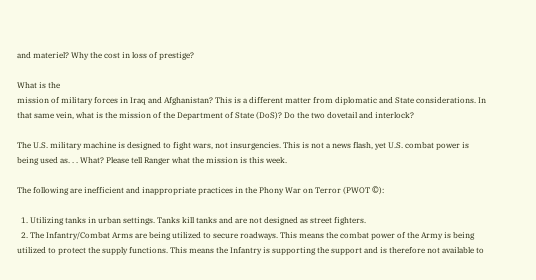and materiel? Why the cost in loss of prestige?

What is the
mission of military forces in Iraq and Afghanistan? This is a different matter from diplomatic and State considerations. In that same vein, what is the mission of the Department of State (DoS)? Do the two dovetail and interlock?

The U.S. military machine is designed to fight wars, not insurgencies. This is not a news flash, yet U.S. combat power is being used as. . . What? Please tell Ranger what the mission is this week.

The following are inefficient and inappropriate practices in the Phony War on Terror (PWOT ©):

  1. Utilizing tanks in urban settings. Tanks kill tanks and are not designed as street fighters.
  2. The Infantry/Combat Arms are being utilized to secure roadways. This means the combat power of the Army is being utilized to protect the supply functions. This means the Infantry is supporting the support and is therefore not available to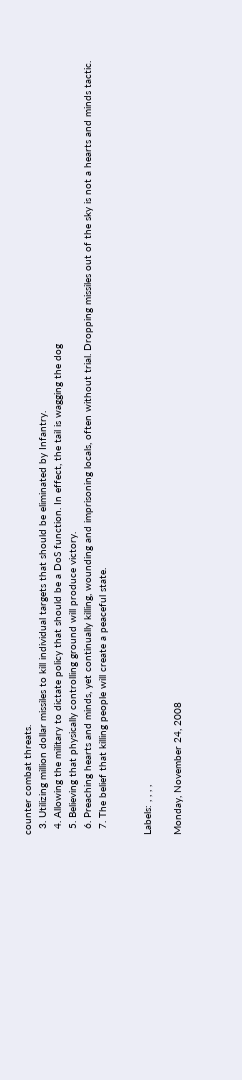counter combat threats.
  3. Utilizing million dollar missiles to kill individual targets that should be eliminated by Infantry.
  4. Allowing the military to dictate policy that should be a DoS function. In effect, the tail is wagging the dog
  5. Believing that physically controlling ground will produce victory.
  6. Preaching hearts and minds, yet continually killing, wounding and imprisoning locals, often without trial. Dropping missiles out of the sky is not a hearts and minds tactic.
  7. The belief that killing people will create a peaceful state.


Labels: , , , ,

Monday, November 24, 2008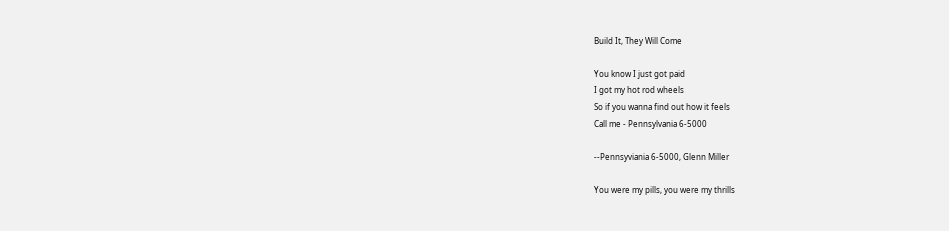Build It, They Will Come

You know I just got paid
I got my hot rod wheels
So if you wanna find out how it feels
Call me - Pennsylvania 6-5000

--Pennsyviania 6-5000, Glenn Miller

You were my pills, you were my thrills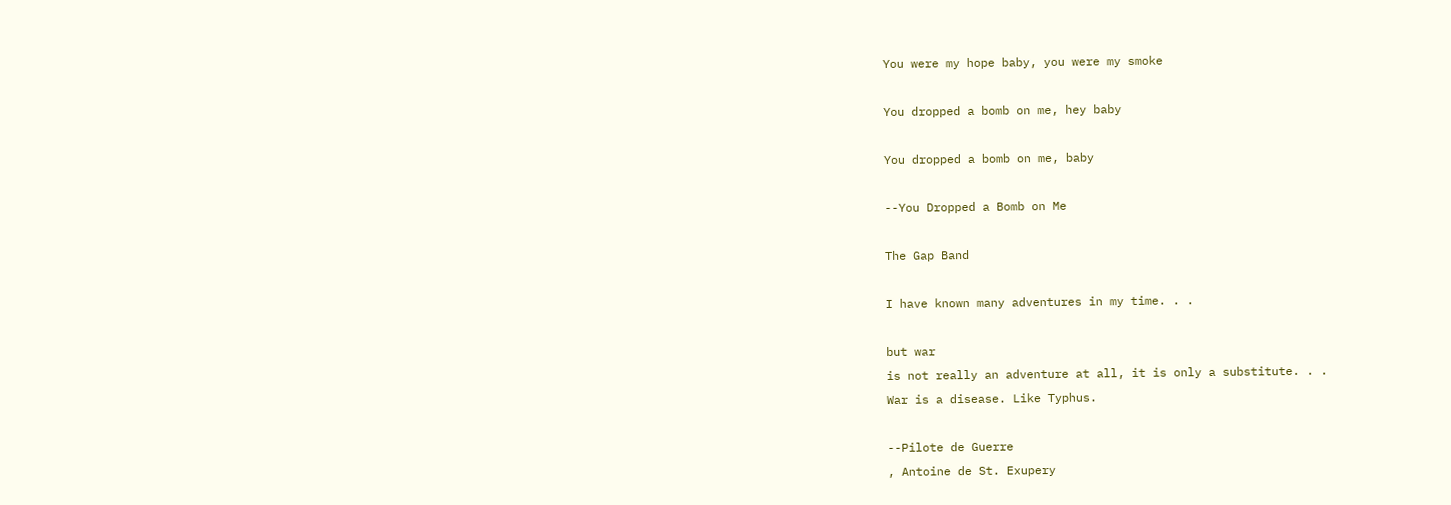You were my hope baby, you were my smoke

You dropped a bomb on me, hey baby

You dropped a bomb on me, baby

--You Dropped a Bomb on Me

The Gap Band

I have known many adventures in my time. . .

but war
is not really an adventure at all, it is only a substitute. . .
War is a disease. Like Typhus.

--Pilote de Guerre
, Antoine de St. Exupery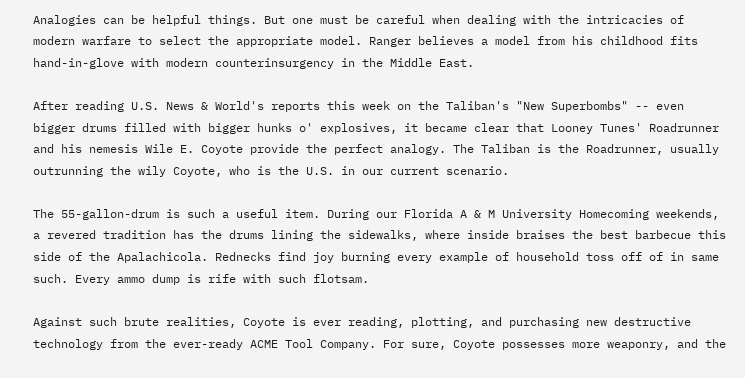Analogies can be helpful things. But one must be careful when dealing with the intricacies of modern warfare to select the appropriate model. Ranger believes a model from his childhood fits hand-in-glove with modern counterinsurgency in the Middle East.

After reading U.S. News & World's reports this week on the Taliban's "New Superbombs" -- even bigger drums filled with bigger hunks o' explosives, it became clear that Looney Tunes' Roadrunner and his nemesis Wile E. Coyote provide the perfect analogy. The Taliban is the Roadrunner, usually outrunning the wily Coyote, who is the U.S. in our current scenario.

The 55-gallon-drum is such a useful item. During our Florida A & M University Homecoming weekends, a revered tradition has the drums lining the sidewalks, where inside braises the best barbecue this side of the Apalachicola. Rednecks find joy burning every example of household toss off of in same such. Every ammo dump is rife with such flotsam.

Against such brute realities, Coyote is ever reading, plotting, and purchasing new destructive technology from the ever-ready ACME Tool Company. For sure, Coyote possesses more weaponry, and the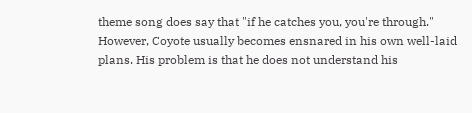theme song does say that "if he catches you, you're through." However, Coyote usually becomes ensnared in his own well-laid plans. His problem is that he does not understand his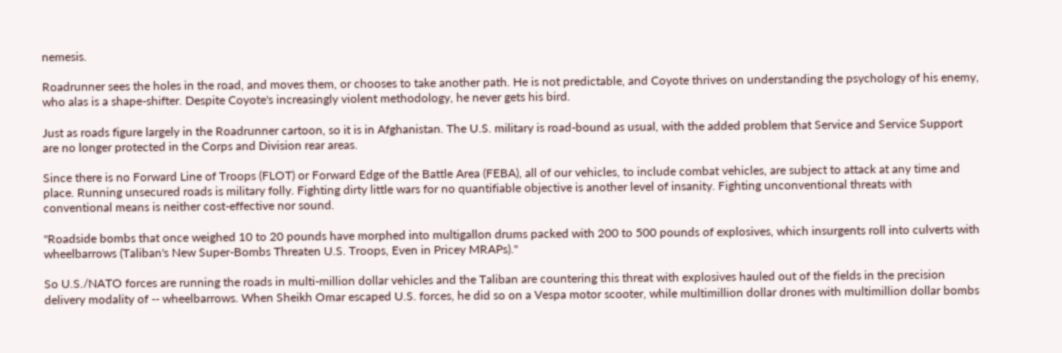nemesis.

Roadrunner sees the holes in the road, and moves them, or chooses to take another path. He is not predictable, and Coyote thrives on understanding the psychology of his enemy, who alas is a shape-shifter. Despite Coyote's increasingly violent methodology, he never gets his bird.

Just as roads figure largely in the Roadrunner cartoon, so it is in Afghanistan. The U.S. military is road-bound as usual, with the added problem that Service and Service Support are no longer protected in the Corps and Division rear areas.

Since there is no Forward Line of Troops (FLOT) or Forward Edge of the Battle Area (FEBA), all of our vehicles, to include combat vehicles, are subject to attack at any time and place. Running unsecured roads is military folly. Fighting dirty little wars for no quantifiable objective is another level of insanity. Fighting unconventional threats with conventional means is neither cost-effective nor sound.

"Roadside bombs that once weighed 10 to 20 pounds have morphed into multigallon drums packed with 200 to 500 pounds of explosives, which insurgents roll into culverts with wheelbarrows (Taliban's New Super-Bombs Threaten U.S. Troops, Even in Pricey MRAPs)."

So U.S./NATO forces are running the roads in multi-million dollar vehicles and the Taliban are countering this threat with explosives hauled out of the fields in the precision delivery modality of -- wheelbarrows. When Sheikh Omar escaped U.S. forces, he did so on a Vespa motor scooter, while multimillion dollar drones with multimillion dollar bombs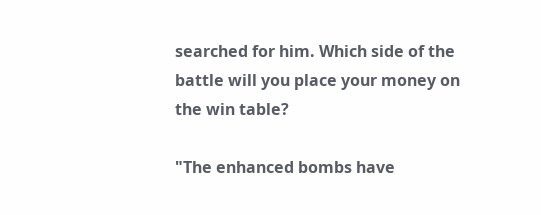searched for him. Which side of the battle will you place your money on the win table?

"The enhanced bombs have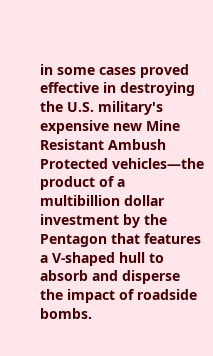in some cases proved effective in destroying the U.S. military's expensive new Mine Resistant Ambush Protected vehicles—the product of a multibillion dollar investment by the Pentagon that features a V-shaped hull to absorb and disperse the impact of roadside bombs.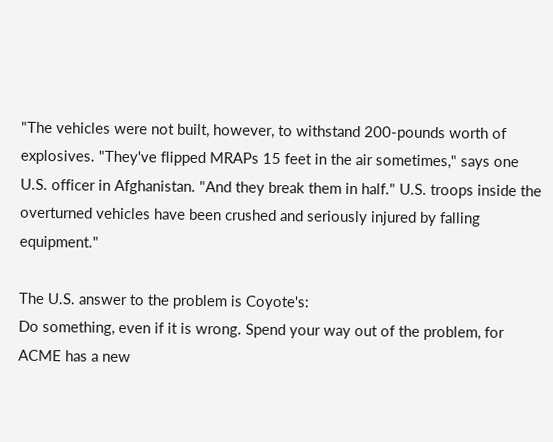"The vehicles were not built, however, to withstand 200-pounds worth of explosives. "They've flipped MRAPs 15 feet in the air sometimes," says one U.S. officer in Afghanistan. "And they break them in half." U.S. troops inside the overturned vehicles have been crushed and seriously injured by falling equipment."

The U.S. answer to the problem is Coyote's:
Do something, even if it is wrong. Spend your way out of the problem, for ACME has a new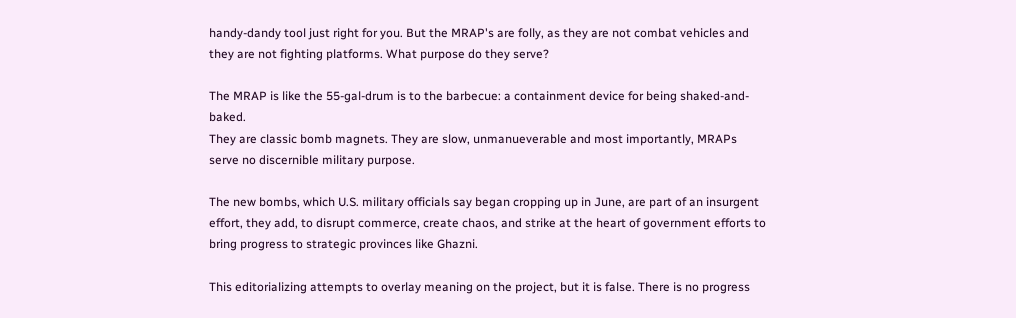handy-dandy tool just right for you. But the MRAP's are folly, as they are not combat vehicles and they are not fighting platforms. What purpose do they serve?

The MRAP is like the 55-gal-drum is to the barbecue: a containment device for being shaked-and-baked.
They are classic bomb magnets. They are slow, unmanueverable and most importantly, MRAPs serve no discernible military purpose.

The new bombs, which U.S. military officials say began cropping up in June, are part of an insurgent effort, they add, to disrupt commerce, create chaos, and strike at the heart of government efforts to bring progress to strategic provinces like Ghazni.

This editorializing attempts to overlay meaning on the project, but it is false. There is no progress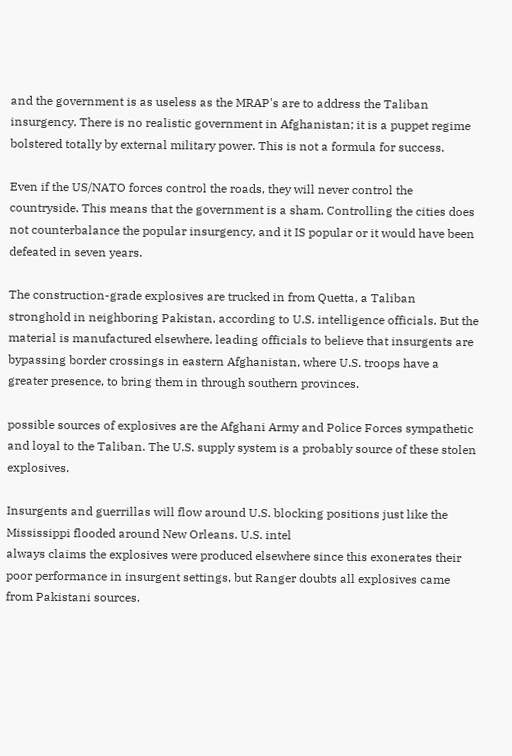and the government is as useless as the MRAP's are to address the Taliban insurgency. There is no realistic government in Afghanistan; it is a puppet regime bolstered totally by external military power. This is not a formula for success.

Even if the US/NATO forces control the roads, they will never control the countryside. This means that the government is a sham. Controlling the cities does not counterbalance the popular insurgency, and it IS popular or it would have been defeated in seven years.

The construction-grade explosives are trucked in from Quetta, a Taliban stronghold in neighboring Pakistan, according to U.S. intelligence officials. But the material is manufactured elsewhere, leading officials to believe that insurgents are bypassing border crossings in eastern Afghanistan, where U.S. troops have a greater presence, to bring them in through southern provinces.

possible sources of explosives are the Afghani Army and Police Forces sympathetic and loyal to the Taliban. The U.S. supply system is a probably source of these stolen explosives.

Insurgents and guerrillas will flow around U.S. blocking positions just like the Mississippi flooded around New Orleans. U.S. intel
always claims the explosives were produced elsewhere since this exonerates their poor performance in insurgent settings, but Ranger doubts all explosives came from Pakistani sources.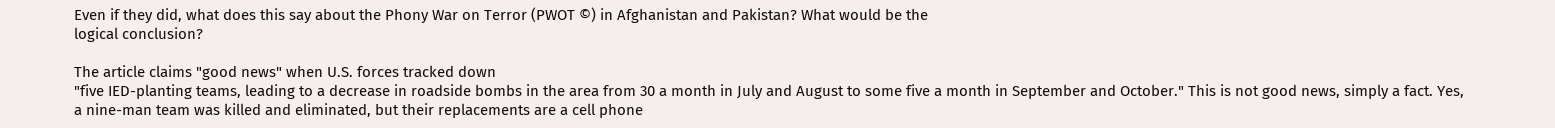Even if they did, what does this say about the Phony War on Terror (PWOT ©) in Afghanistan and Pakistan? What would be the
logical conclusion?

The article claims "good news" when U.S. forces tracked down
"five IED-planting teams, leading to a decrease in roadside bombs in the area from 30 a month in July and August to some five a month in September and October." This is not good news, simply a fact. Yes, a nine-man team was killed and eliminated, but their replacements are a cell phone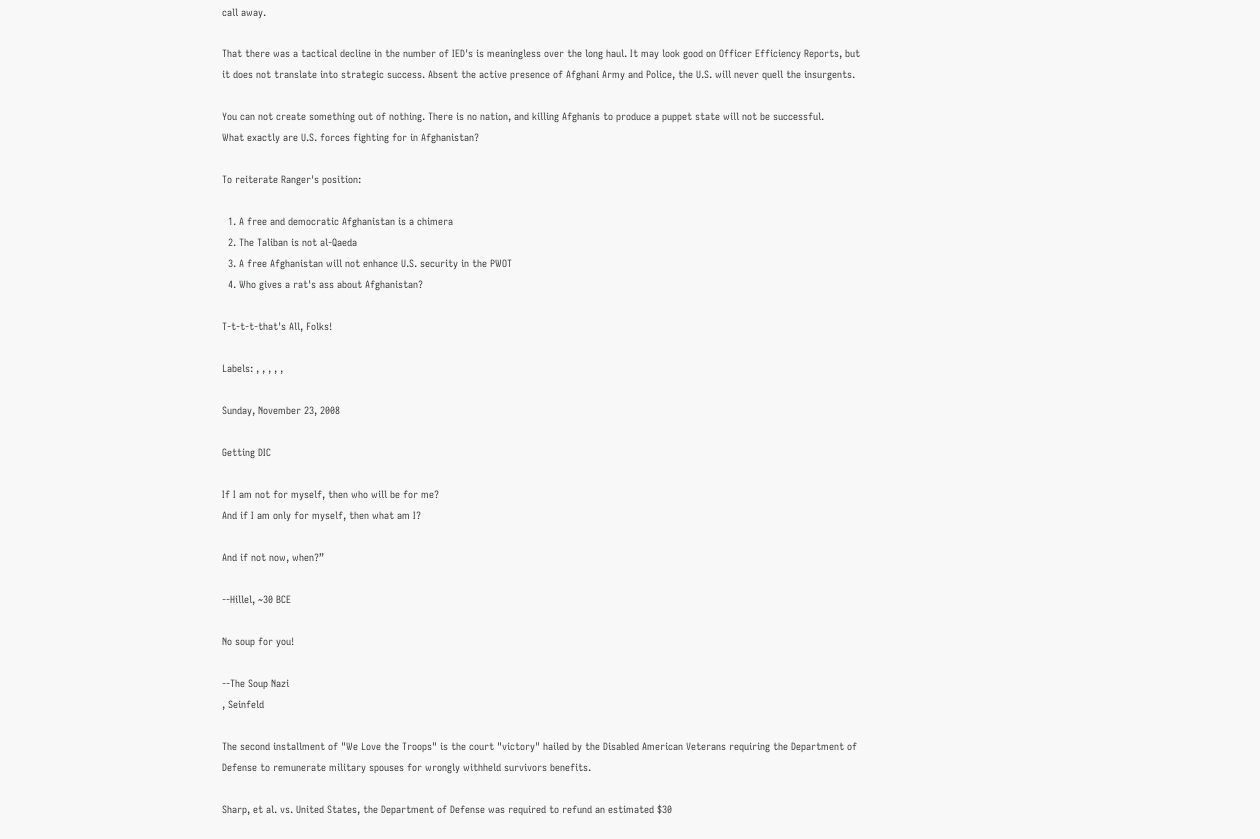call away.

That there was a tactical decline in the number of IED's is meaningless over the long haul. It may look good on Officer Efficiency Reports, but
it does not translate into strategic success. Absent the active presence of Afghani Army and Police, the U.S. will never quell the insurgents.

You can not create something out of nothing. There is no nation, and killing Afghanis to produce a puppet state will not be successful.
What exactly are U.S. forces fighting for in Afghanistan?

To reiterate Ranger's position:

  1. A free and democratic Afghanistan is a chimera
  2. The Taliban is not al-Qaeda
  3. A free Afghanistan will not enhance U.S. security in the PWOT
  4. Who gives a rat's ass about Afghanistan?

T-t-t-t-that's All, Folks!

Labels: , , , , ,

Sunday, November 23, 2008

Getting DIC

If I am not for myself, then who will be for me?
And if I am only for myself, then what am I?

And if not now, when?”

--Hillel, ~30 BCE

No soup for you!

--The Soup Nazi
, Seinfeld

The second installment of "We Love the Troops" is the court "victory" hailed by the Disabled American Veterans requiring the Department of Defense to remunerate military spouses for wrongly withheld survivors benefits.

Sharp, et al. vs. United States, the Department of Defense was required to refund an estimated $30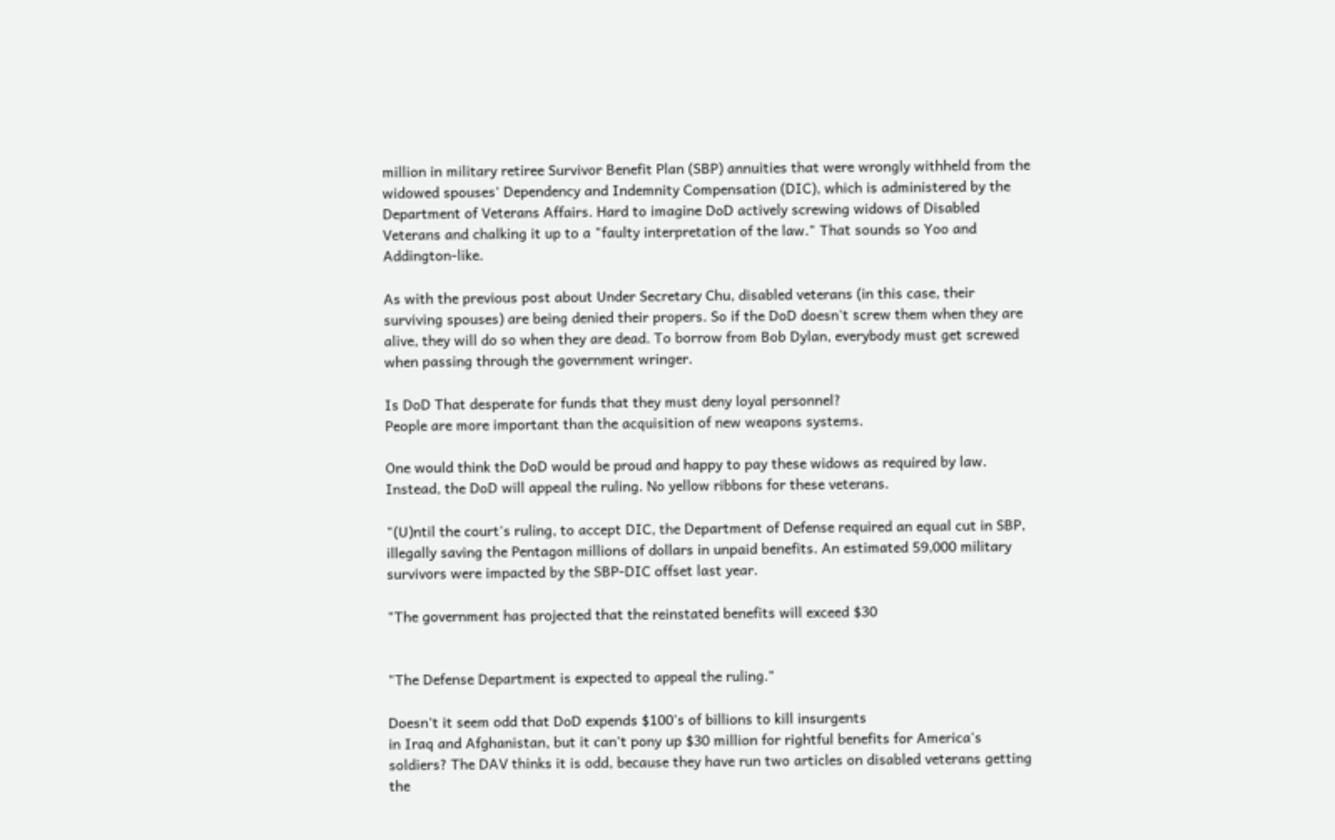million in military retiree Survivor Benefit Plan (SBP) annuities that were wrongly withheld from the widowed spouses' Dependency and Indemnity Compensation (DIC), which is administered by the Department of Veterans Affairs. Hard to imagine DoD actively screwing widows of Disabled Veterans and chalking it up to a "faulty interpretation of the law." That sounds so Yoo and Addington-like.

As with the previous post about Under Secretary Chu, disabled veterans (in this case, their surviving spouses) are being denied their propers. So if the DoD doesn't screw them when they are alive, they will do so when they are dead. To borrow from Bob Dylan, everybody must get screwed when passing through the government wringer.

Is DoD That desperate for funds that they must deny loyal personnel?
People are more important than the acquisition of new weapons systems.

One would think the DoD would be proud and happy to pay these widows as required by law. Instead, the DoD will appeal the ruling. No yellow ribbons for these veterans.

"(U)ntil the court's ruling, to accept DIC, the Department of Defense required an equal cut in SBP, illegally saving the Pentagon millions of dollars in unpaid benefits. An estimated 59,000 military survivors were impacted by the SBP-DIC offset last year.

"The government has projected that the reinstated benefits will exceed $30


"The Defense Department is expected to appeal the ruling."

Doesn't it seem odd that DoD expends $100's of billions to kill insurgents
in Iraq and Afghanistan, but it can't pony up $30 million for rightful benefits for America's soldiers? The DAV thinks it is odd, because they have run two articles on disabled veterans getting the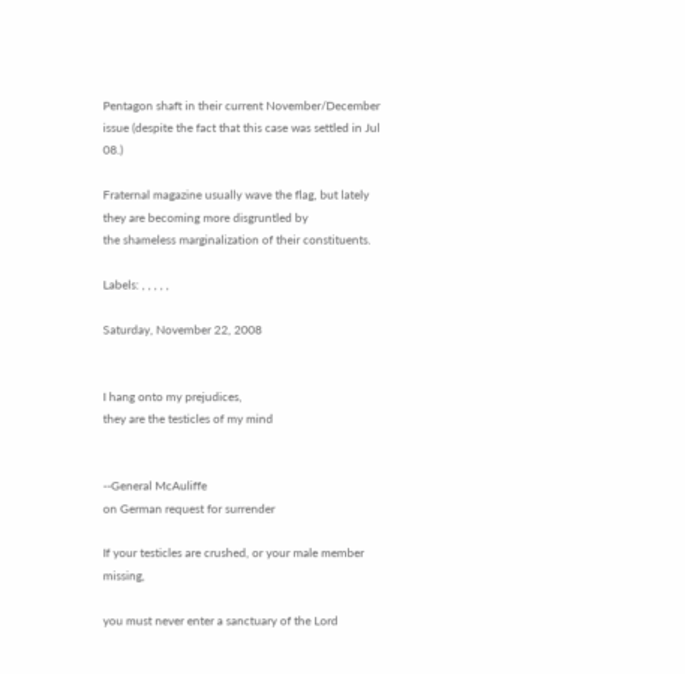Pentagon shaft in their current November/December issue (despite the fact that this case was settled in Jul 08.)

Fraternal magazine usually wave the flag, but lately they are becoming more disgruntled by
the shameless marginalization of their constituents.

Labels: , , , , ,

Saturday, November 22, 2008


I hang onto my prejudices,
they are the testicles of my mind


--General McAuliffe
on German request for surrender

If your testicles are crushed, or your male member missing,

you must never enter a sanctuary of the Lord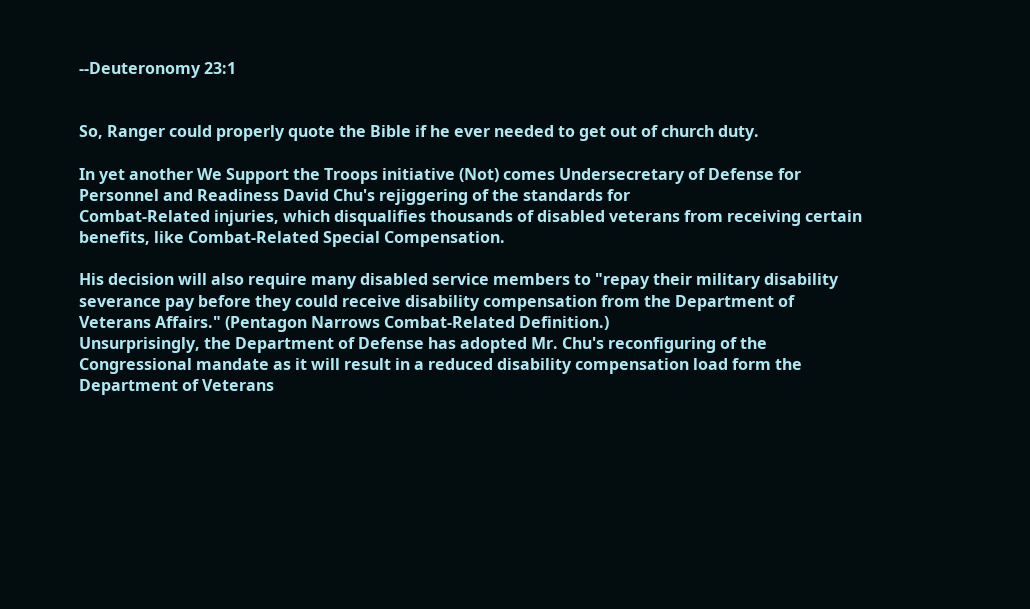--Deuteronomy 23:1


So, Ranger could properly quote the Bible if he ever needed to get out of church duty.

In yet another We Support the Troops initiative (Not) comes Undersecretary of Defense for Personnel and Readiness David Chu's rejiggering of the standards for
Combat-Related injuries, which disqualifies thousands of disabled veterans from receiving certain benefits, like Combat-Related Special Compensation.

His decision will also require many disabled service members to "repay their military disability severance pay before they could receive disability compensation from the Department of Veterans Affairs." (Pentagon Narrows Combat-Related Definition.)
Unsurprisingly, the Department of Defense has adopted Mr. Chu's reconfiguring of the Congressional mandate as it will result in a reduced disability compensation load form the Department of Veterans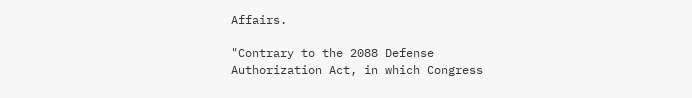Affairs.

"Contrary to the 2088 Defense Authorization Act, in which Congress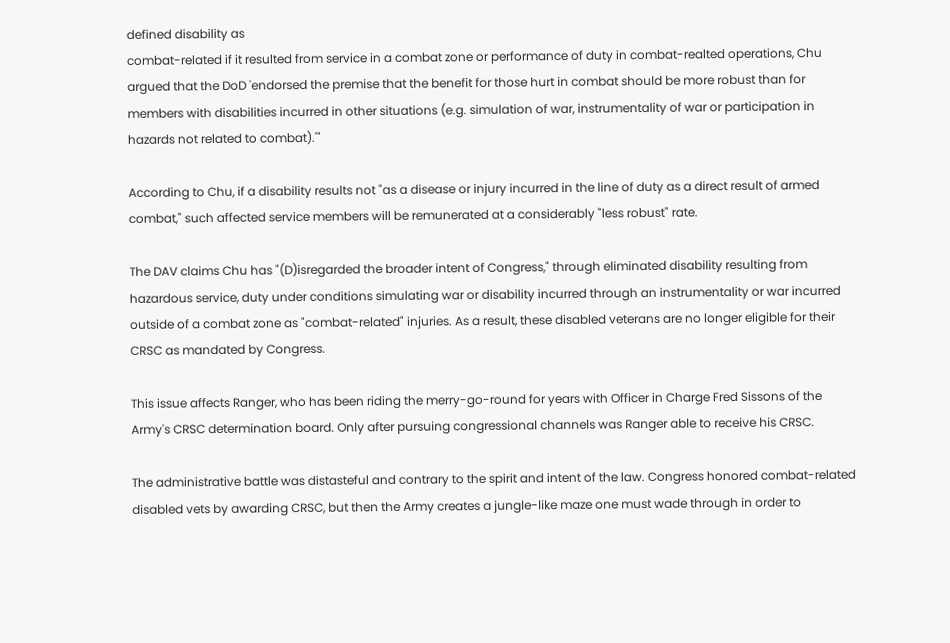defined disability as
combat-related if it resulted from service in a combat zone or performance of duty in combat-realted operations, Chu argued that the DoD 'endorsed the premise that the benefit for those hurt in combat should be more robust than for members with disabilities incurred in other situations (e.g. simulation of war, instrumentality of war or participation in hazards not related to combat).'"

According to Chu, if a disability results not "as a disease or injury incurred in the line of duty as a direct result of armed combat," such affected service members will be remunerated at a considerably "less robust" rate.

The DAV claims Chu has "(D)isregarded the broader intent of Congress," through eliminated disability resulting from hazardous service, duty under conditions simulating war or disability incurred through an instrumentality or war incurred outside of a combat zone as "combat-related" injuries. As a result, these disabled veterans are no longer eligible for their CRSC as mandated by Congress.

This issue affects Ranger, who has been riding the merry-go-round for years with Officer in Charge Fred Sissons of the Army's CRSC determination board. Only after pursuing congressional channels was Ranger able to receive his CRSC.

The administrative battle was distasteful and contrary to the spirit and intent of the law. Congress honored combat-related disabled vets by awarding CRSC, but then the Army creates a jungle-like maze one must wade through in order to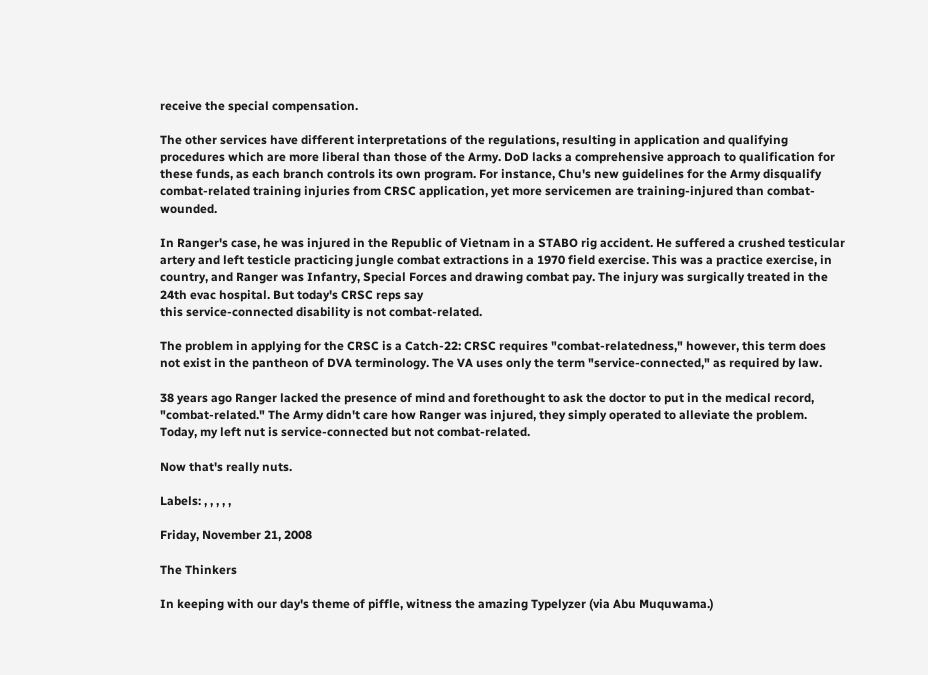receive the special compensation.

The other services have different interpretations of the regulations, resulting in application and qualifying procedures which are more liberal than those of the Army. DoD lacks a comprehensive approach to qualification for these funds, as each branch controls its own program. For instance, Chu's new guidelines for the Army disqualify combat-related training injuries from CRSC application, yet more servicemen are training-injured than combat-wounded.

In Ranger's case, he was injured in the Republic of Vietnam in a STABO rig accident. He suffered a crushed testicular artery and left testicle practicing jungle combat extractions in a 1970 field exercise. This was a practice exercise, in country, and Ranger was Infantry, Special Forces and drawing combat pay. The injury was surgically treated in the 24th evac hospital. But today's CRSC reps say
this service-connected disability is not combat-related.

The problem in applying for the CRSC is a Catch-22: CRSC requires "combat-relatedness," however, this term does not exist in the pantheon of DVA terminology. The VA uses only the term "service-connected," as required by law.

38 years ago Ranger lacked the presence of mind and forethought to ask the doctor to put in the medical record, "combat-related." The Army didn't care how Ranger was injured, they simply operated to alleviate the problem.
Today, my left nut is service-connected but not combat-related.

Now that's really nuts.

Labels: , , , , ,

Friday, November 21, 2008

The Thinkers

In keeping with our day's theme of piffle, witness the amazing Typelyzer (via Abu Muquwama.)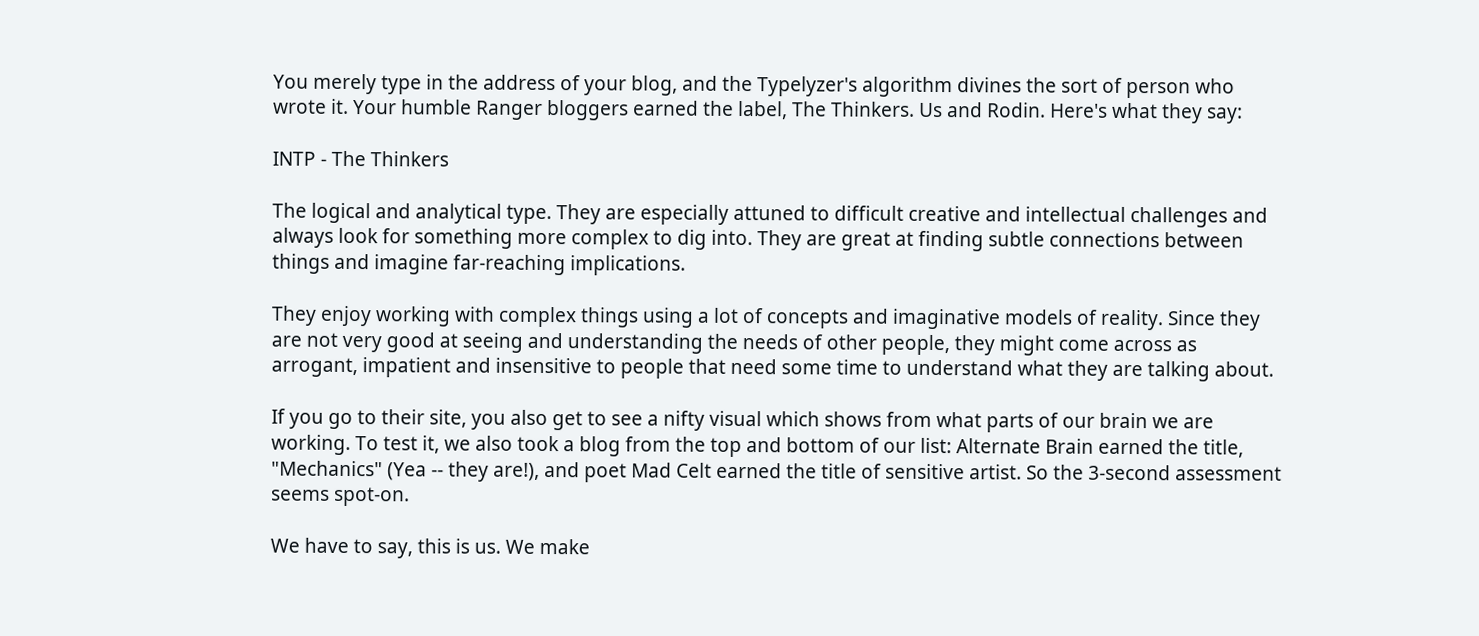You merely type in the address of your blog, and the Typelyzer's algorithm divines the sort of person who wrote it. Your humble Ranger bloggers earned the label, The Thinkers. Us and Rodin. Here's what they say:

INTP - The Thinkers

The logical and analytical type. They are especially attuned to difficult creative and intellectual challenges and always look for something more complex to dig into. They are great at finding subtle connections between things and imagine far-reaching implications.

They enjoy working with complex things using a lot of concepts and imaginative models of reality. Since they are not very good at seeing and understanding the needs of other people, they might come across as arrogant, impatient and insensitive to people that need some time to understand what they are talking about.

If you go to their site, you also get to see a nifty visual which shows from what parts of our brain we are working. To test it, we also took a blog from the top and bottom of our list: Alternate Brain earned the title, "Mechanics" (Yea -- they are!), and poet Mad Celt earned the title of sensitive artist. So the 3-second assessment seems spot-on.

We have to say, this is us. We make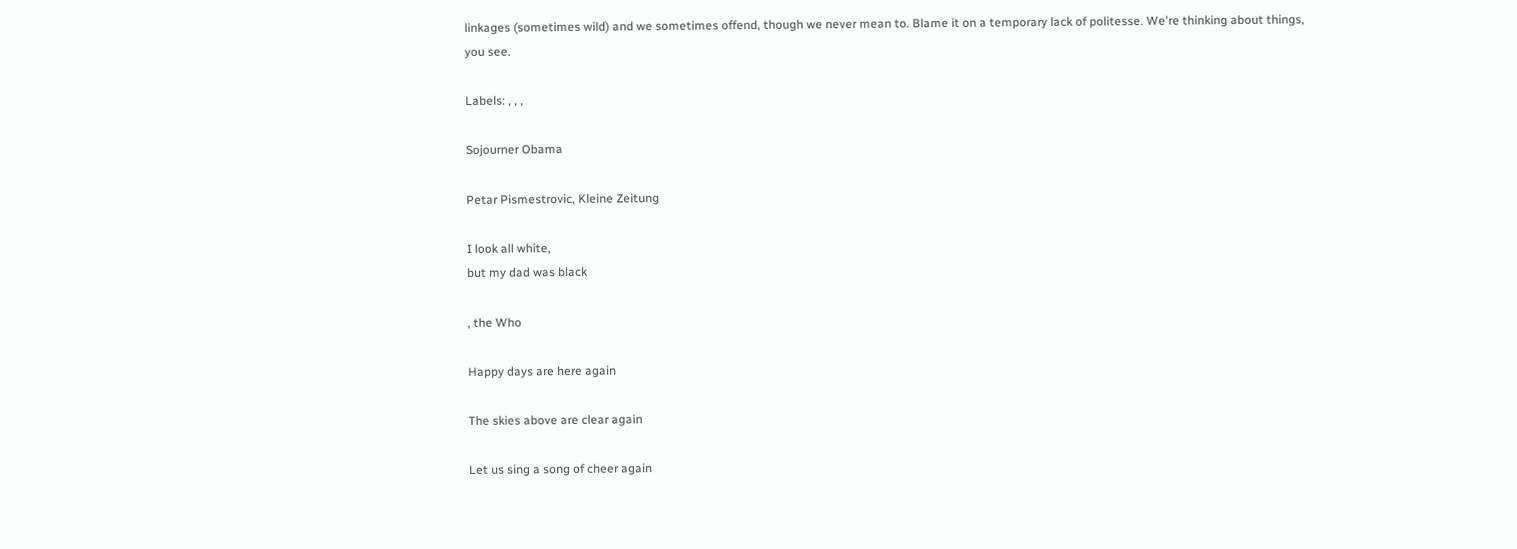linkages (sometimes wild) and we sometimes offend, though we never mean to. Blame it on a temporary lack of politesse. We're thinking about things, you see.

Labels: , , ,

Sojourner Obama

Petar Pismestrovic, Kleine Zeitung

I look all white,
but my dad was black

, the Who

Happy days are here again

The skies above are clear again

Let us sing a song of cheer again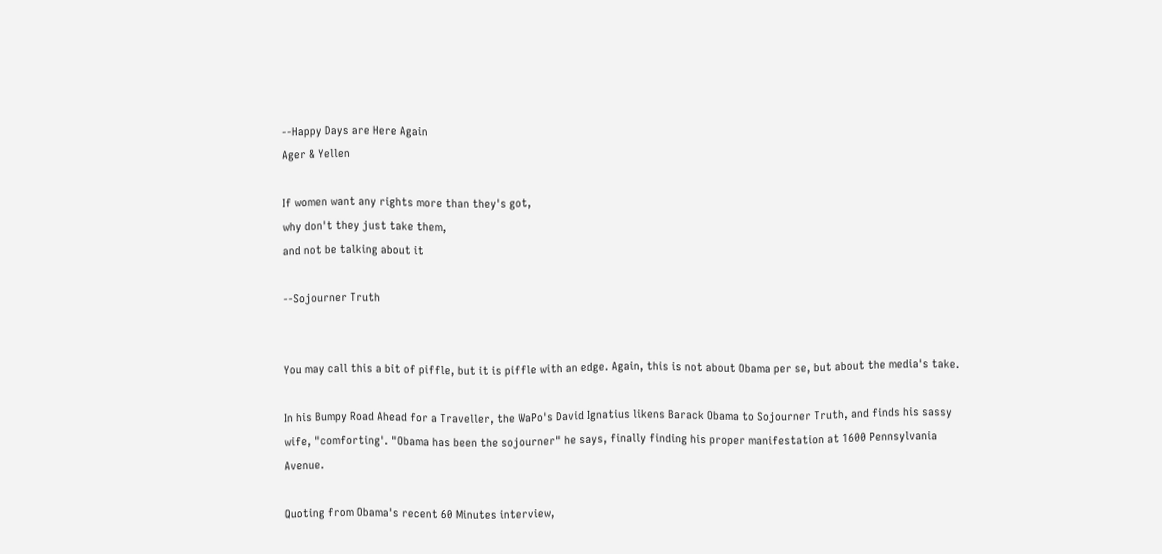--Happy Days are Here Again
Ager & Yellen

If women want any rights more than they's got,
why don't they just take them,
and not be talking about it

--Sojourner Truth


You may call this a bit of piffle, but it is piffle with an edge. Again, this is not about Obama per se, but about the media's take.

In his Bumpy Road Ahead for a Traveller, the WaPo's David Ignatius likens Barack Obama to Sojourner Truth, and finds his sassy wife, "comforting'. "Obama has been the sojourner" he says, finally finding his proper manifestation at 1600 Pennsylvania Avenue.

Quoting from Obama's recent 60 Minutes interview,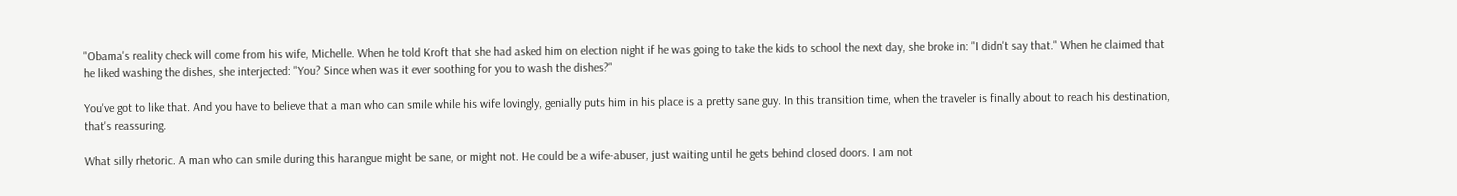"Obama's reality check will come from his wife, Michelle. When he told Kroft that she had asked him on election night if he was going to take the kids to school the next day, she broke in: "I didn't say that." When he claimed that he liked washing the dishes, she interjected: "You? Since when was it ever soothing for you to wash the dishes?"

You've got to like that. And you have to believe that a man who can smile while his wife lovingly, genially puts him in his place is a pretty sane guy. In this transition time, when the traveler is finally about to reach his destination, that's reassuring.

What silly rhetoric. A man who can smile during this harangue might be sane, or might not. He could be a wife-abuser, just waiting until he gets behind closed doors. I am not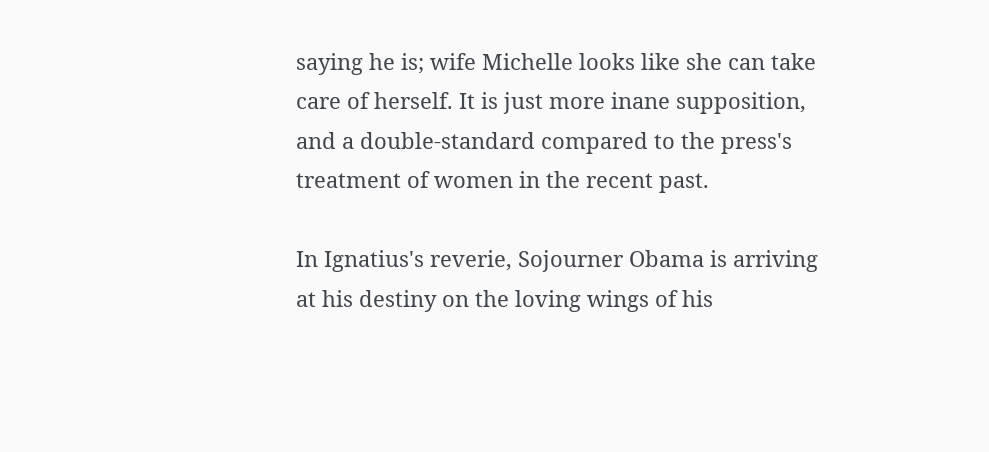saying he is; wife Michelle looks like she can take care of herself. It is just more inane supposition, and a double-standard compared to the press's treatment of women in the recent past.

In Ignatius's reverie, Sojourner Obama is arriving at his destiny on the loving wings of his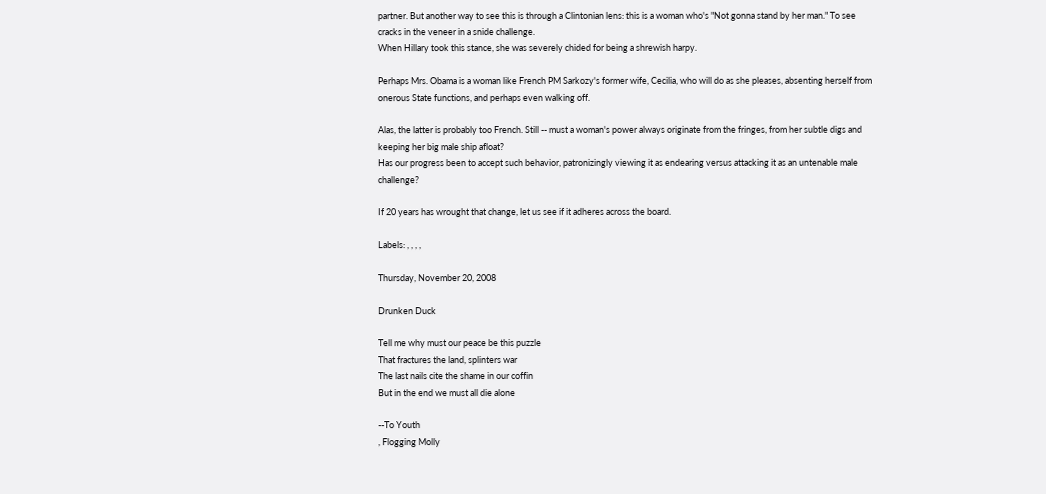partner. But another way to see this is through a Clintonian lens: this is a woman who's "Not gonna stand by her man." To see cracks in the veneer in a snide challenge.
When Hillary took this stance, she was severely chided for being a shrewish harpy.

Perhaps Mrs. Obama is a woman like French PM Sarkozy's former wife, Cecilia, who will do as she pleases, absenting herself from onerous State functions, and perhaps even walking off.

Alas, the latter is probably too French. Still -- must a woman's power always originate from the fringes, from her subtle digs and keeping her big male ship afloat?
Has our progress been to accept such behavior, patronizingly viewing it as endearing versus attacking it as an untenable male challenge?

If 20 years has wrought that change, let us see if it adheres across the board.

Labels: , , , ,

Thursday, November 20, 2008

Drunken Duck

Tell me why must our peace be this puzzle
That fractures the land, splinters war
The last nails cite the shame in our coffin
But in the end we must all die alone

--To Youth
, Flogging Molly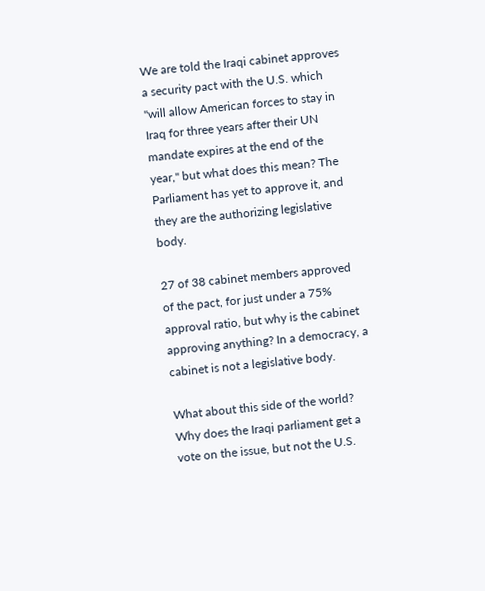We are told the Iraqi cabinet approves a security pact with the U.S. which "will allow American forces to stay in Iraq for three years after their UN mandate expires at the end of the year," but what does this mean? The Parliament has yet to approve it, and they are the authorizing legislative body.

27 of 38 cabinet members approved of the pact, for just under a 75% approval ratio, but why is the cabinet approving anything? In a democracy, a cabinet is not a legislative body.

What about this side of the world? Why does the Iraqi parliament get a vote on the issue, but not the U.S.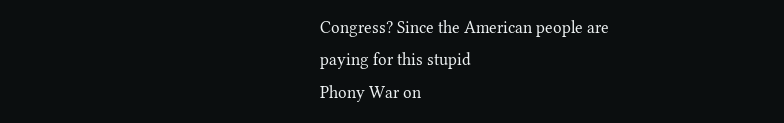Congress? Since the American people are paying for this stupid
Phony War on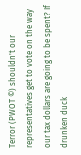Terror (PWOT ©) shouldn't our representatives get to vote on the way our tax dollars are going to be spent? If drunken duck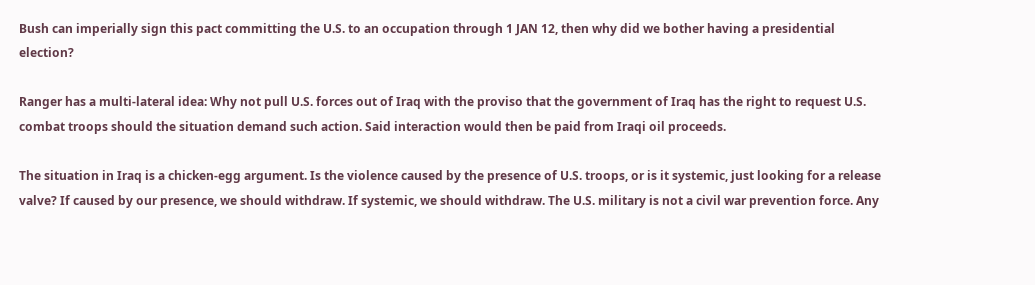Bush can imperially sign this pact committing the U.S. to an occupation through 1 JAN 12, then why did we bother having a presidential election?

Ranger has a multi-lateral idea: Why not pull U.S. forces out of Iraq with the proviso that the government of Iraq has the right to request U.S. combat troops should the situation demand such action. Said interaction would then be paid from Iraqi oil proceeds.

The situation in Iraq is a chicken-egg argument. Is the violence caused by the presence of U.S. troops, or is it systemic, just looking for a release valve? If caused by our presence, we should withdraw. If systemic, we should withdraw. The U.S. military is not a civil war prevention force. Any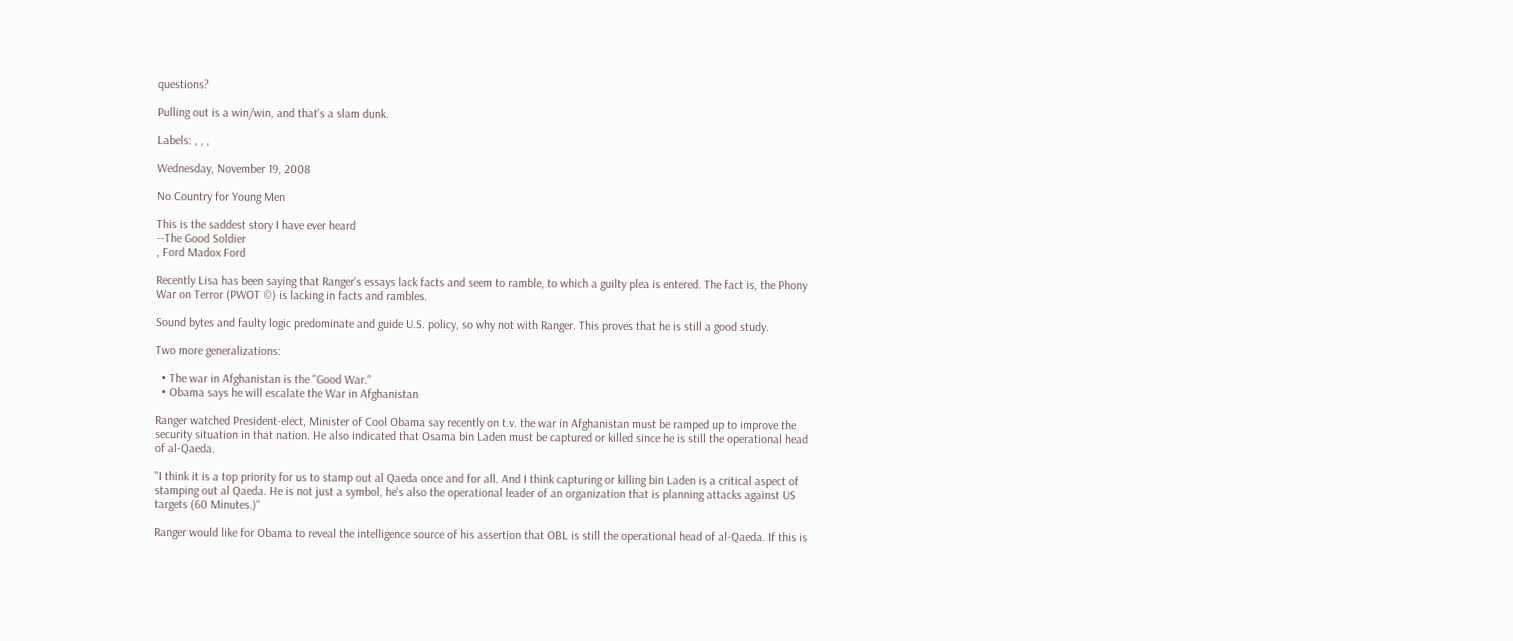questions?

Pulling out is a win/win, and that's a slam dunk.

Labels: , , ,

Wednesday, November 19, 2008

No Country for Young Men

This is the saddest story I have ever heard
--The Good Soldier
, Ford Madox Ford

Recently Lisa has been saying that Ranger's essays lack facts and seem to ramble, to which a guilty plea is entered. The fact is, the Phony War on Terror (PWOT ©) is lacking in facts and rambles.

Sound bytes and faulty logic predominate and guide U.S. policy, so why not with Ranger. This proves that he is still a good study.

Two more generalizations:

  • The war in Afghanistan is the "Good War."
  • Obama says he will escalate the War in Afghanistan

Ranger watched President-elect, Minister of Cool Obama say recently on t.v. the war in Afghanistan must be ramped up to improve the security situation in that nation. He also indicated that Osama bin Laden must be captured or killed since he is still the operational head of al-Qaeda.

"I think it is a top priority for us to stamp out al Qaeda once and for all. And I think capturing or killing bin Laden is a critical aspect of stamping out al Qaeda. He is not just a symbol, he's also the operational leader of an organization that is planning attacks against US targets (60 Minutes.)"

Ranger would like for Obama to reveal the intelligence source of his assertion that OBL is still the operational head of al-Qaeda. If this is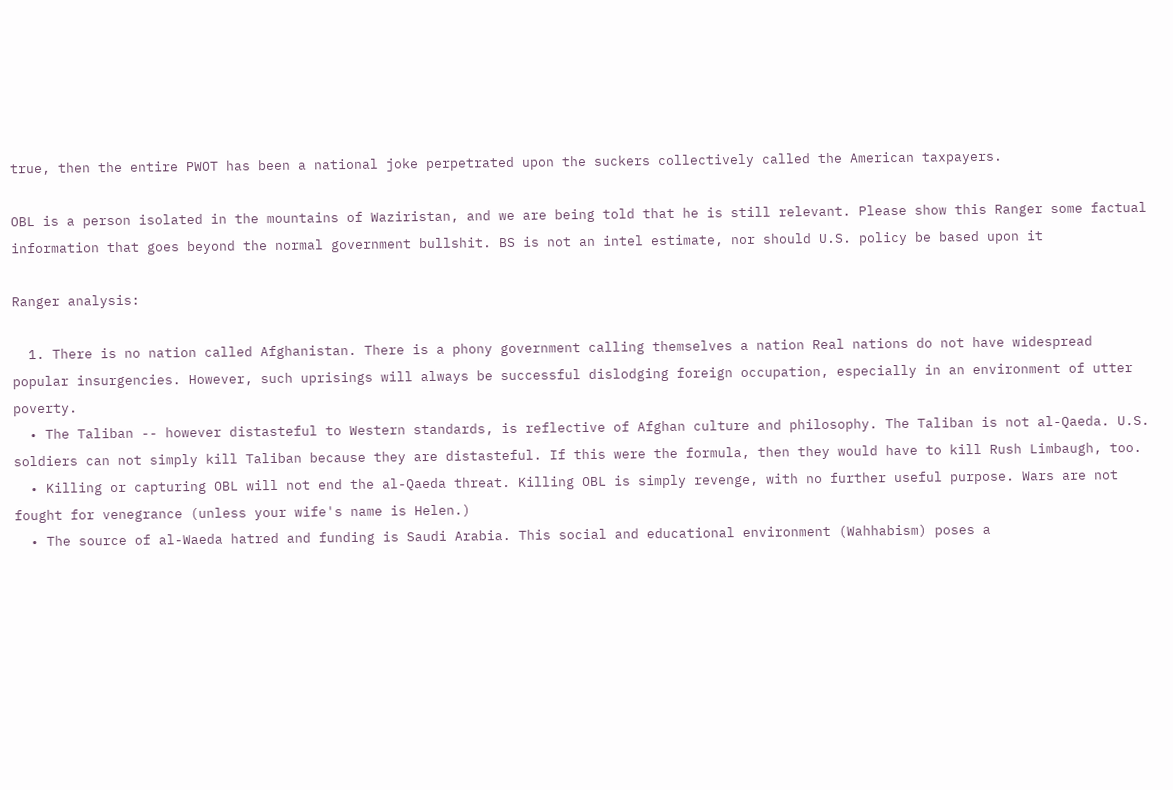true, then the entire PWOT has been a national joke perpetrated upon the suckers collectively called the American taxpayers.

OBL is a person isolated in the mountains of Waziristan, and we are being told that he is still relevant. Please show this Ranger some factual information that goes beyond the normal government bullshit. BS is not an intel estimate, nor should U.S. policy be based upon it

Ranger analysis:

  1. There is no nation called Afghanistan. There is a phony government calling themselves a nation Real nations do not have widespread popular insurgencies. However, such uprisings will always be successful dislodging foreign occupation, especially in an environment of utter poverty.
  • The Taliban -- however distasteful to Western standards, is reflective of Afghan culture and philosophy. The Taliban is not al-Qaeda. U.S. soldiers can not simply kill Taliban because they are distasteful. If this were the formula, then they would have to kill Rush Limbaugh, too.
  • Killing or capturing OBL will not end the al-Qaeda threat. Killing OBL is simply revenge, with no further useful purpose. Wars are not fought for venegrance (unless your wife's name is Helen.)
  • The source of al-Waeda hatred and funding is Saudi Arabia. This social and educational environment (Wahhabism) poses a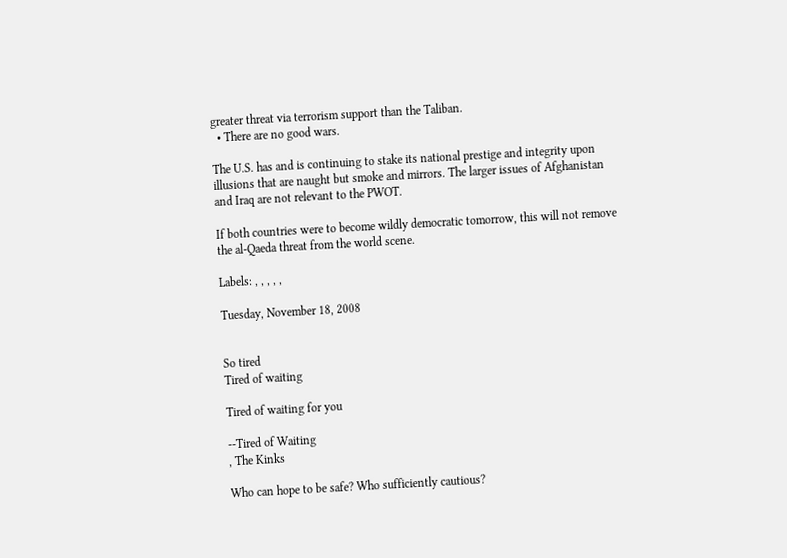greater threat via terrorism support than the Taliban.
  • There are no good wars.

The U.S. has and is continuing to stake its national prestige and integrity upon illusions that are naught but smoke and mirrors. The larger issues of Afghanistan and Iraq are not relevant to the PWOT.

If both countries were to become wildly democratic tomorrow, this will not remove the al-Qaeda threat from the world scene.

Labels: , , , , ,

Tuesday, November 18, 2008


So tired
Tired of waiting

Tired of waiting for you

--Tired of Waiting
, The Kinks

Who can hope to be safe? Who sufficiently cautious?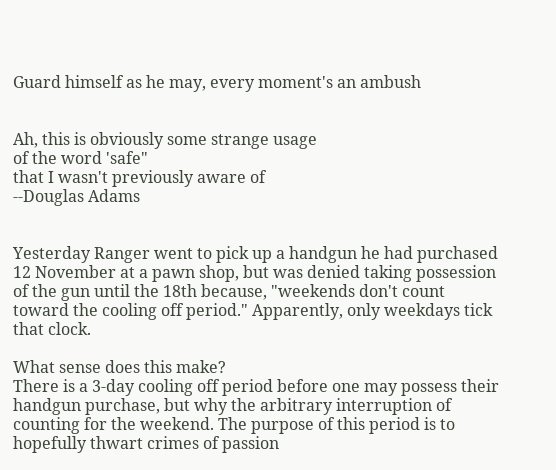Guard himself as he may, every moment's an ambush


Ah, this is obviously some strange usage
of the word 'safe"
that I wasn't previously aware of
--Douglas Adams


Yesterday Ranger went to pick up a handgun he had purchased 12 November at a pawn shop, but was denied taking possession of the gun until the 18th because, "weekends don't count toward the cooling off period." Apparently, only weekdays tick that clock.

What sense does this make?
There is a 3-day cooling off period before one may possess their handgun purchase, but why the arbitrary interruption of counting for the weekend. The purpose of this period is to hopefully thwart crimes of passion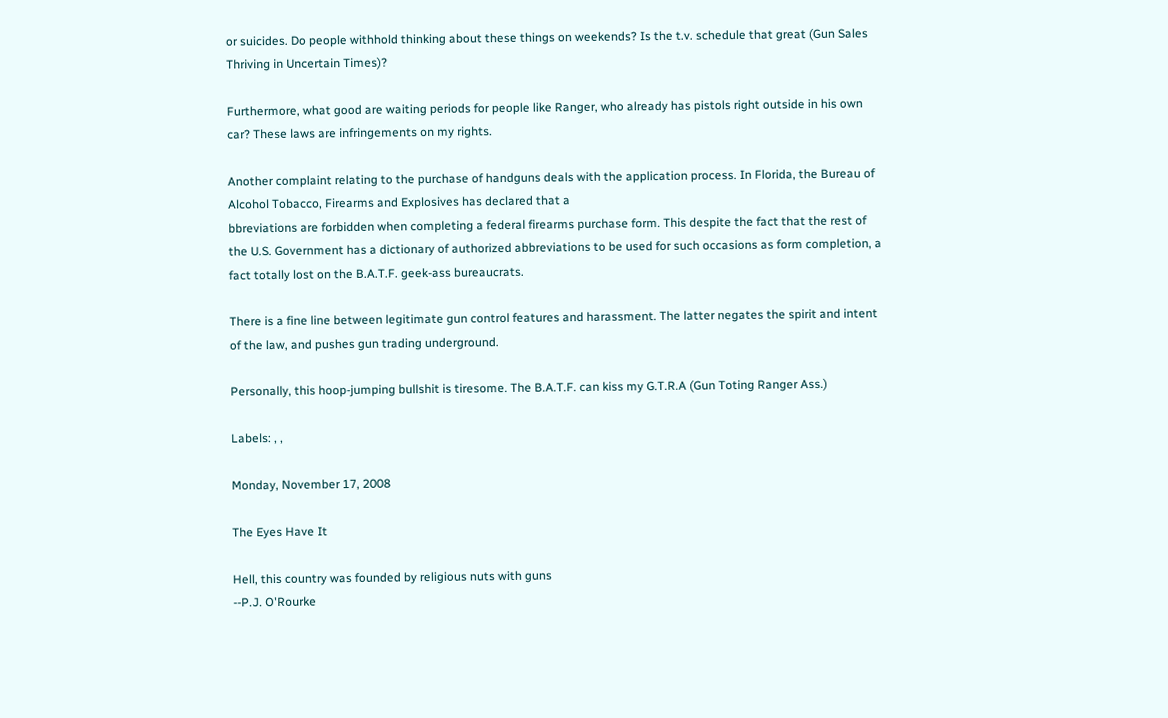or suicides. Do people withhold thinking about these things on weekends? Is the t.v. schedule that great (Gun Sales Thriving in Uncertain Times)?

Furthermore, what good are waiting periods for people like Ranger, who already has pistols right outside in his own car? These laws are infringements on my rights.

Another complaint relating to the purchase of handguns deals with the application process. In Florida, the Bureau of Alcohol Tobacco, Firearms and Explosives has declared that a
bbreviations are forbidden when completing a federal firearms purchase form. This despite the fact that the rest of the U.S. Government has a dictionary of authorized abbreviations to be used for such occasions as form completion, a fact totally lost on the B.A.T.F. geek-ass bureaucrats.

There is a fine line between legitimate gun control features and harassment. The latter negates the spirit and intent of the law, and pushes gun trading underground.

Personally, this hoop-jumping bullshit is tiresome. The B.A.T.F. can kiss my G.T.R.A (Gun Toting Ranger Ass.)

Labels: , ,

Monday, November 17, 2008

The Eyes Have It

Hell, this country was founded by religious nuts with guns
--P.J. O'Rourke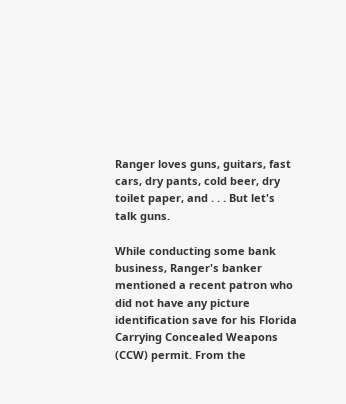Ranger loves guns, guitars, fast cars, dry pants, cold beer, dry toilet paper, and . . . But let's talk guns.

While conducting some bank business, Ranger's banker mentioned a recent patron who did not have any picture identification save for his Florida Carrying Concealed Weapons (CCW) permit. From the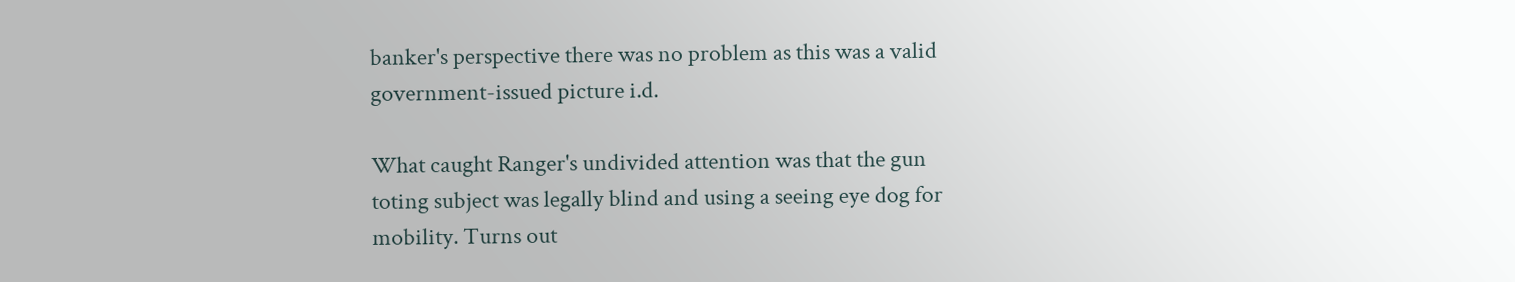banker's perspective there was no problem as this was a valid government-issued picture i.d.

What caught Ranger's undivided attention was that the gun toting subject was legally blind and using a seeing eye dog for mobility. Turns out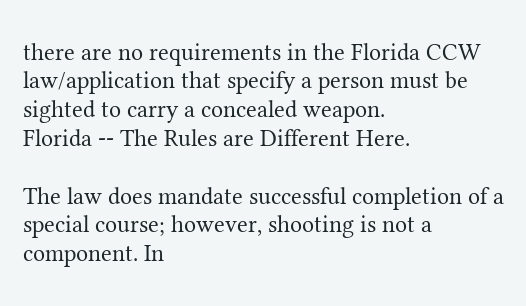there are no requirements in the Florida CCW law/application that specify a person must be sighted to carry a concealed weapon.
Florida -- The Rules are Different Here.

The law does mandate successful completion of a special course; however, shooting is not a component. In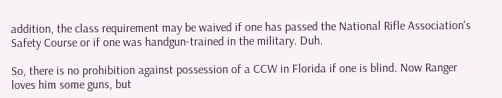addition, the class requirement may be waived if one has passed the National Rifle Association's Safety Course or if one was handgun-trained in the military. Duh.

So, there is no prohibition against possession of a CCW in Florida if one is blind. Now Ranger loves him some guns, but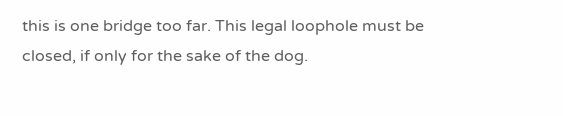this is one bridge too far. This legal loophole must be closed, if only for the sake of the dog.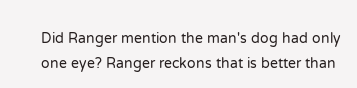Did Ranger mention the man's dog had only one eye? Ranger reckons that is better than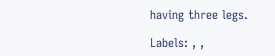having three legs.

Labels: , ,